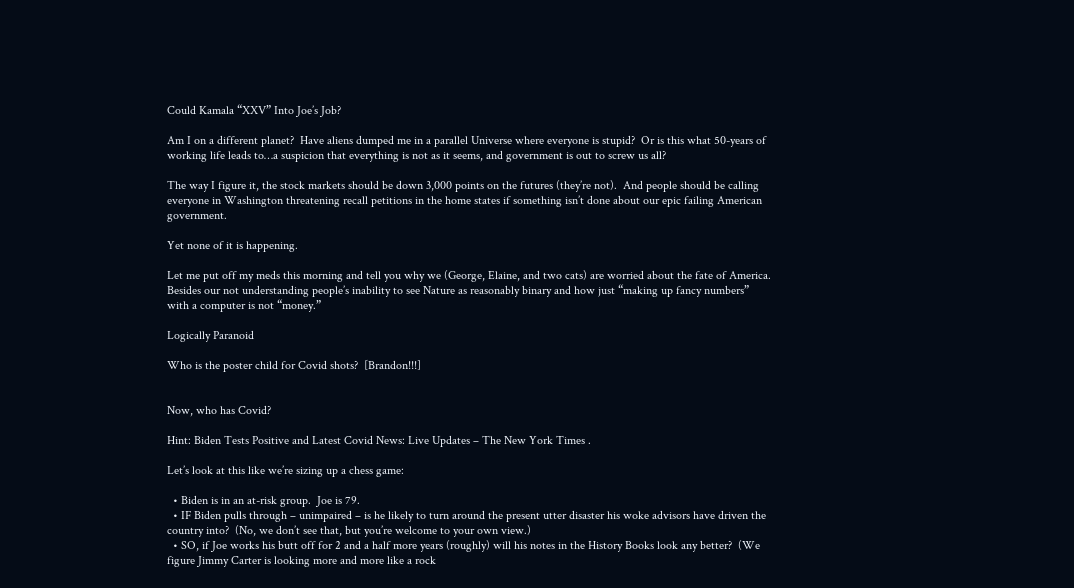Could Kamala “XXV” Into Joe’s Job?

Am I on a different planet?  Have aliens dumped me in a parallel Universe where everyone is stupid?  Or is this what 50-years of working life leads to…a suspicion that everything is not as it seems, and government is out to screw us all?

The way I figure it, the stock markets should be down 3,000 points on the futures (they’re not).  And people should be calling everyone in Washington threatening recall petitions in the home states if something isn’t done about our epic failing American government.

Yet none of it is happening.

Let me put off my meds this morning and tell you why we (George, Elaine, and two cats) are worried about the fate of America.  Besides our not understanding people’s inability to see Nature as reasonably binary and how just “making up fancy numbers” with a computer is not “money.”

Logically Paranoid

Who is the poster child for Covid shots?  [Brandon!!!]


Now, who has Covid?

Hint: Biden Tests Positive and Latest Covid News: Live Updates – The New York Times .

Let’s look at this like we’re sizing up a chess game:

  • Biden is in an at-risk group.  Joe is 79.
  • IF Biden pulls through – unimpaired – is he likely to turn around the present utter disaster his woke advisors have driven the country into?  (No, we don’t see that, but you’re welcome to your own view.)
  • SO, if Joe works his butt off for 2 and a half more years (roughly) will his notes in the History Books look any better?  (We figure Jimmy Carter is looking more and more like a rock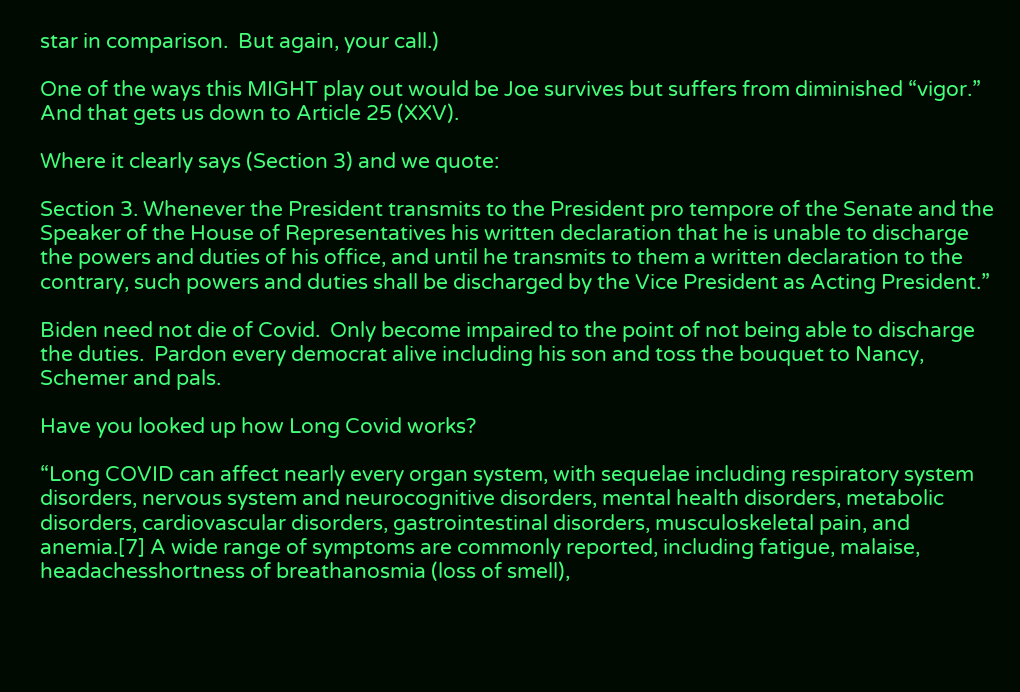star in comparison.  But again, your call.)

One of the ways this MIGHT play out would be Joe survives but suffers from diminished “vigor.”  And that gets us down to Article 25 (XXV).

Where it clearly says (Section 3) and we quote:

Section 3. Whenever the President transmits to the President pro tempore of the Senate and the Speaker of the House of Representatives his written declaration that he is unable to discharge the powers and duties of his office, and until he transmits to them a written declaration to the contrary, such powers and duties shall be discharged by the Vice President as Acting President.”

Biden need not die of Covid.  Only become impaired to the point of not being able to discharge the duties.  Pardon every democrat alive including his son and toss the bouquet to Nancy, Schemer and pals.

Have you looked up how Long Covid works?

“Long COVID can affect nearly every organ system, with sequelae including respiratory system disorders, nervous system and neurocognitive disorders, mental health disorders, metabolic disorders, cardiovascular disorders, gastrointestinal disorders, musculoskeletal pain, and anemia.[7] A wide range of symptoms are commonly reported, including fatigue, malaise, headachesshortness of breathanosmia (loss of smell),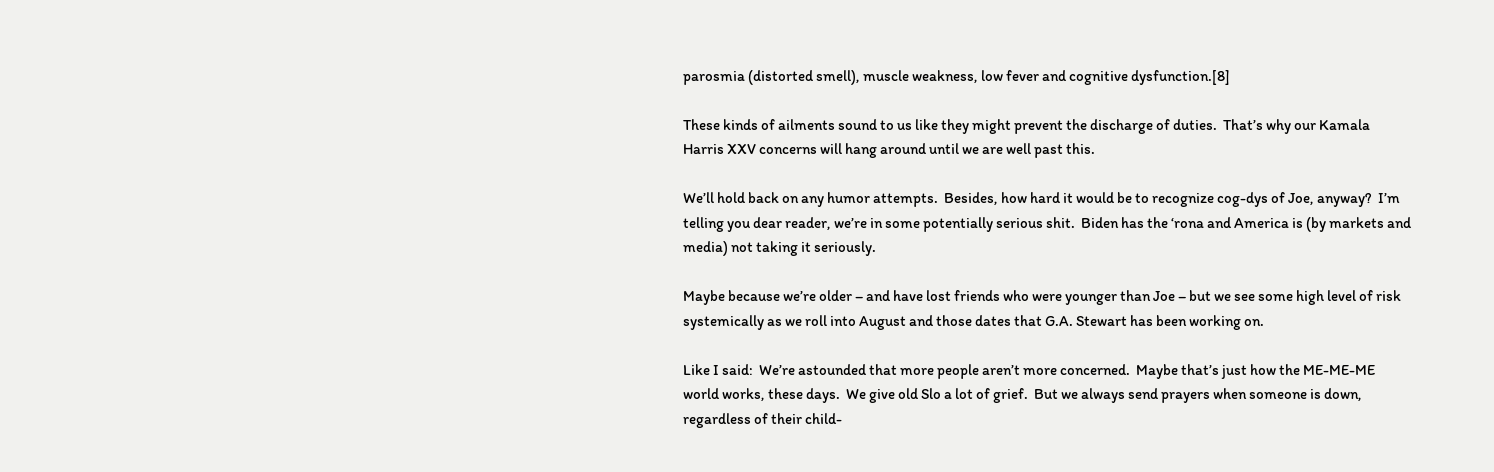parosmia (distorted smell), muscle weakness, low fever and cognitive dysfunction.[8]

These kinds of ailments sound to us like they might prevent the discharge of duties.  That’s why our Kamala Harris XXV concerns will hang around until we are well past this.

We’ll hold back on any humor attempts.  Besides, how hard it would be to recognize cog-dys of Joe, anyway?  I’m telling you dear reader, we’re in some potentially serious shit.  Biden has the ‘rona and America is (by markets and media) not taking it seriously.

Maybe because we’re older – and have lost friends who were younger than Joe – but we see some high level of risk systemically as we roll into August and those dates that G.A. Stewart has been working on.

Like I said:  We’re astounded that more people aren’t more concerned.  Maybe that’s just how the ME-ME-ME world works, these days.  We give old Slo a lot of grief.  But we always send prayers when someone is down, regardless of their child-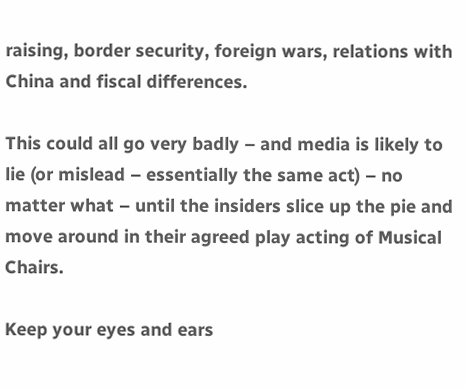raising, border security, foreign wars, relations with China and fiscal differences.

This could all go very badly – and media is likely to lie (or mislead – essentially the same act) – no matter what – until the insiders slice up the pie and move around in their agreed play acting of Musical Chairs.

Keep your eyes and ears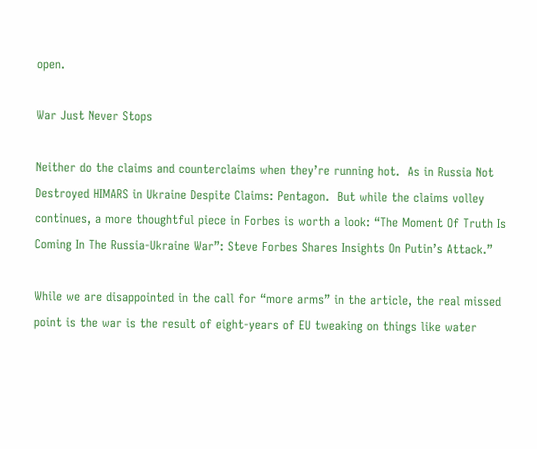open.

War Just Never Stops

Neither do the claims and counterclaims when they’re running hot.  As in Russia Not Destroyed HIMARS in Ukraine Despite Claims: Pentagon.  But while the claims volley continues, a more thoughtful piece in Forbes is worth a look: “The Moment Of Truth Is Coming In The Russia-Ukraine War”: Steve Forbes Shares Insights On Putin’s Attack.”

While we are disappointed in the call for “more arms” in the article, the real missed point is the war is the result of eight-years of EU tweaking on things like water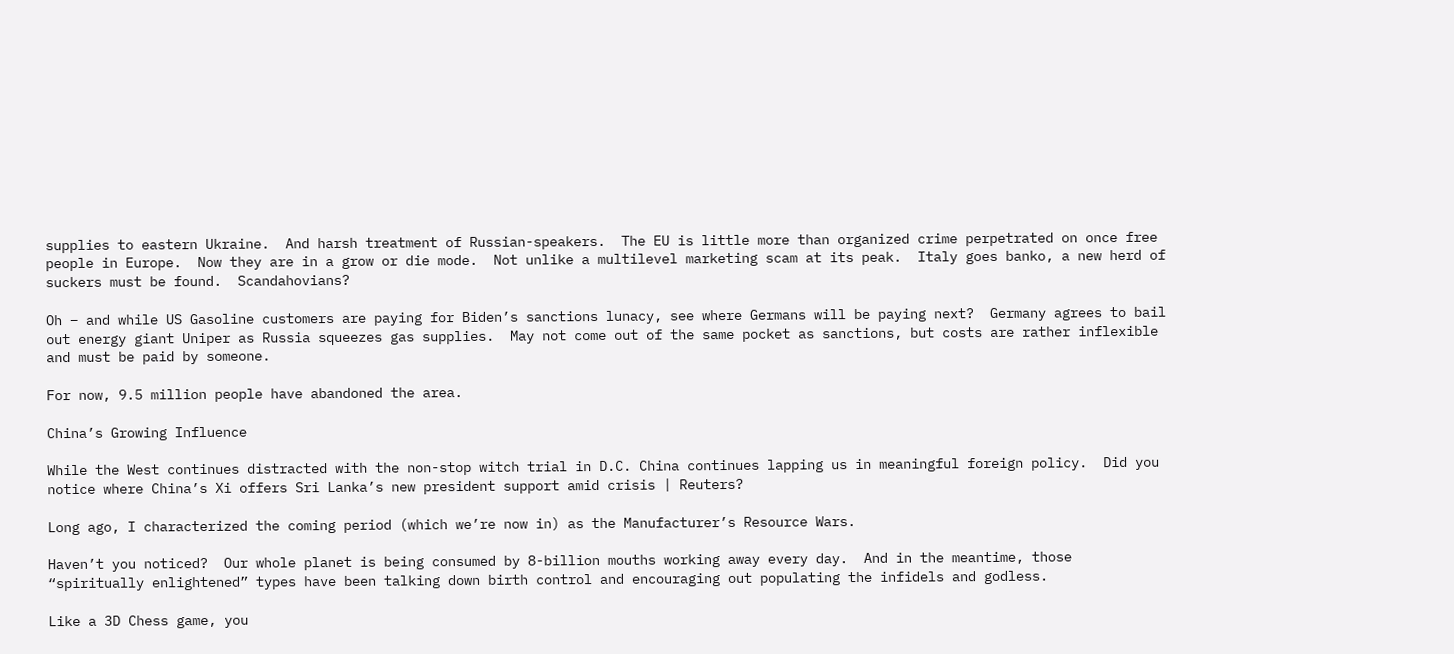supplies to eastern Ukraine.  And harsh treatment of Russian-speakers.  The EU is little more than organized crime perpetrated on once free people in Europe.  Now they are in a grow or die mode.  Not unlike a multilevel marketing scam at its peak.  Italy goes banko, a new herd of suckers must be found.  Scandahovians?

Oh – and while US Gasoline customers are paying for Biden’s sanctions lunacy, see where Germans will be paying next?  Germany agrees to bail out energy giant Uniper as Russia squeezes gas supplies.  May not come out of the same pocket as sanctions, but costs are rather inflexible and must be paid by someone.

For now, 9.5 million people have abandoned the area.

China’s Growing Influence

While the West continues distracted with the non-stop witch trial in D.C. China continues lapping us in meaningful foreign policy.  Did you notice where China’s Xi offers Sri Lanka’s new president support amid crisis | Reuters?

Long ago, I characterized the coming period (which we’re now in) as the Manufacturer’s Resource Wars.

Haven’t you noticed?  Our whole planet is being consumed by 8-billion mouths working away every day.  And in the meantime, those “spiritually enlightened” types have been talking down birth control and encouraging out populating the infidels and godless.

Like a 3D Chess game, you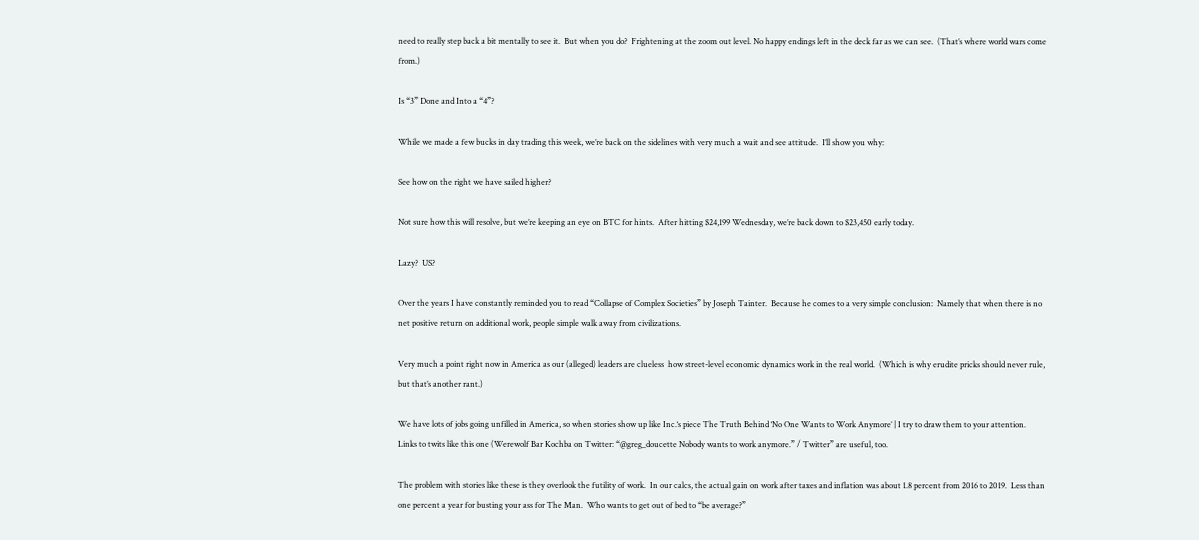need to really step back a bit mentally to see it.  But when you do?  Frightening at the zoom out level. No happy endings left in the deck far as we can see.  (That’s where world wars come from.)

Is “3” Done and Into a “4”?

While we made a few bucks in day trading this week, we’re back on the sidelines with very much a wait and see attitude.  I’ll show you why:

See how on the right we have sailed higher?

Not sure how this will resolve, but we’re keeping an eye on BTC for hints.  After hitting $24,199 Wednesday, we’re back down to $23,450 early today.

Lazy?  US?

Over the years I have constantly reminded you to read “Collapse of Complex Societies” by Joseph Tainter.  Because he comes to a very simple conclusion:  Namely that when there is no net positive return on additional work, people simple walk away from civilizations.

Very much a point right now in America as our (alleged) leaders are clueless  how street-level economic dynamics work in the real world.  (Which is why erudite pricks should never rule, but that’s another rant.)

We have lots of jobs going unfilled in America, so when stories show up like Inc.‘s piece The Truth Behind ‘No One Wants to Work Anymore’ | I try to draw them to your attention.  Links to twits like this one (Werewolf Bar Kochba on Twitter: “@greg_doucette Nobody wants to work anymore.” / Twitter” are useful, too.

The problem with stories like these is they overlook the futility of work.  In our calcs, the actual gain on work after taxes and inflation was about 1.8 percent from 2016 to 2019.  Less than one percent a year for busting your ass for The Man.  Who wants to get out of bed to “be average?”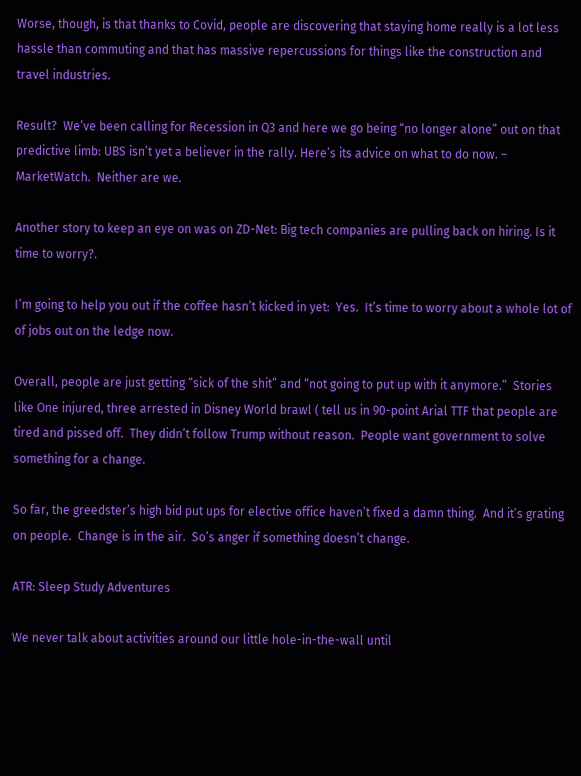Worse, though, is that thanks to Covid, people are discovering that staying home really is a lot less hassle than commuting and that has massive repercussions for things like the construction and travel industries.

Result?  We’ve been calling for Recession in Q3 and here we go being “no longer alone” out on that predictive limb: UBS isn’t yet a believer in the rally. Here’s its advice on what to do now. – MarketWatch.  Neither are we.

Another story to keep an eye on was on ZD-Net: Big tech companies are pulling back on hiring. Is it time to worry?.

I’m going to help you out if the coffee hasn’t kicked in yet:  Yes.  It’s time to worry about a whole lot of of jobs out on the ledge now.

Overall, people are just getting “sick of the shit” and “not going to put up with it anymore.”  Stories like One injured, three arrested in Disney World brawl ( tell us in 90-point Arial TTF that people are tired and pissed off.  They didn’t follow Trump without reason.  People want government to solve something for a change.

So far, the greedster’s high bid put ups for elective office haven’t fixed a damn thing.  And it’s grating on people.  Change is in the air.  So’s anger if something doesn’t change.

ATR: Sleep Study Adventures

We never talk about activities around our little hole-in-the-wall until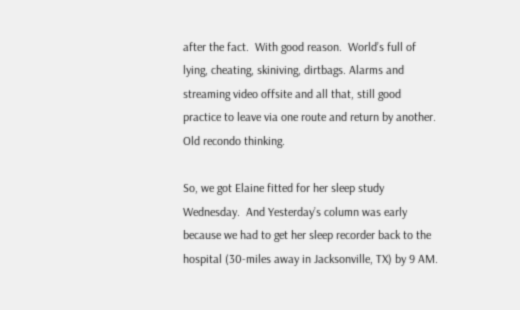after the fact.  With good reason.  World’s full of lying, cheating, skiniving, dirtbags. Alarms and streaming video offsite and all that, still good practice to leave via one route and return by another.  Old recondo thinking.

So, we got Elaine fitted for her sleep study Wednesday.  And Yesterday’s column was early because we had to get her sleep recorder back to the hospital (30-miles away in Jacksonville, TX) by 9 AM.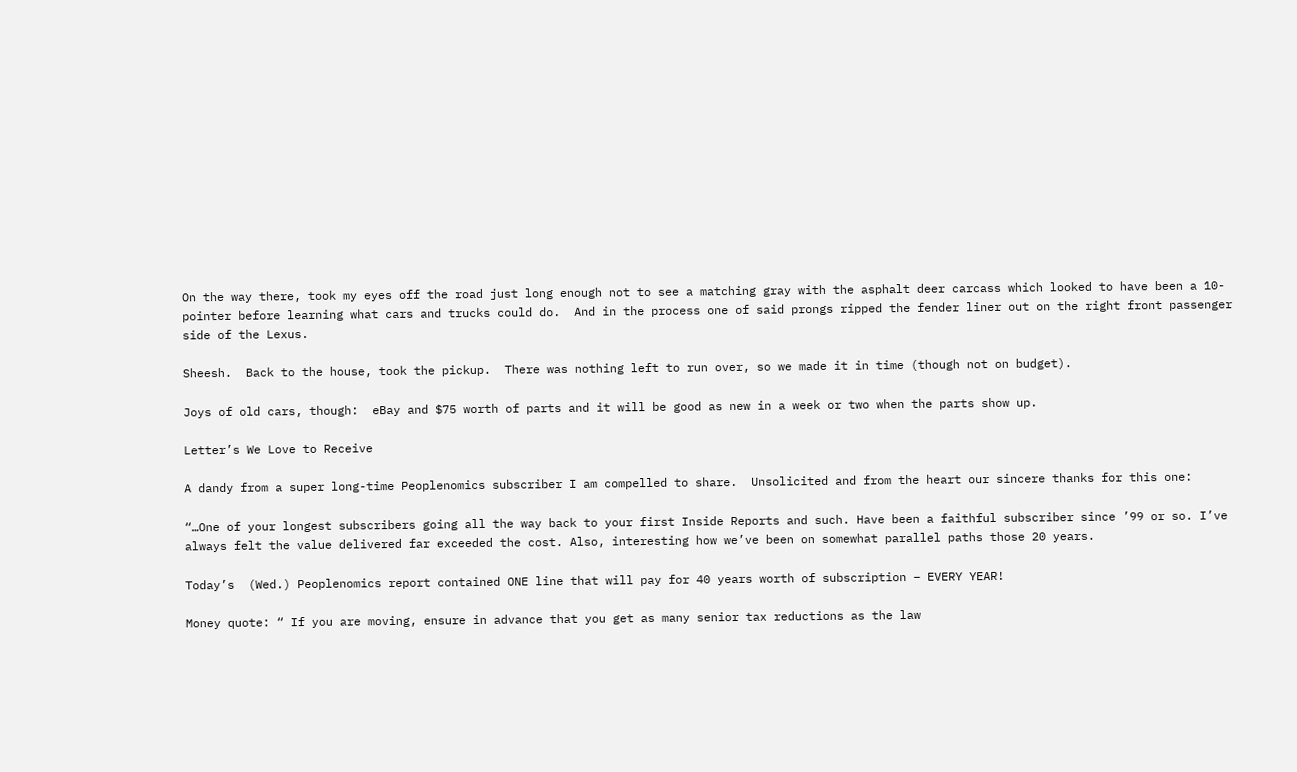On the way there, took my eyes off the road just long enough not to see a matching gray with the asphalt deer carcass which looked to have been a 10-pointer before learning what cars and trucks could do.  And in the process one of said prongs ripped the fender liner out on the right front passenger side of the Lexus.

Sheesh.  Back to the house, took the pickup.  There was nothing left to run over, so we made it in time (though not on budget).

Joys of old cars, though:  eBay and $75 worth of parts and it will be good as new in a week or two when the parts show up.

Letter’s We Love to Receive

A dandy from a super long-time Peoplenomics subscriber I am compelled to share.  Unsolicited and from the heart our sincere thanks for this one:

“…One of your longest subscribers going all the way back to your first Inside Reports and such. Have been a faithful subscriber since ’99 or so. I’ve always felt the value delivered far exceeded the cost. Also, interesting how we’ve been on somewhat parallel paths those 20 years.

Today’s  (Wed.) Peoplenomics report contained ONE line that will pay for 40 years worth of subscription – EVERY YEAR!

Money quote: “ If you are moving, ensure in advance that you get as many senior tax reductions as the law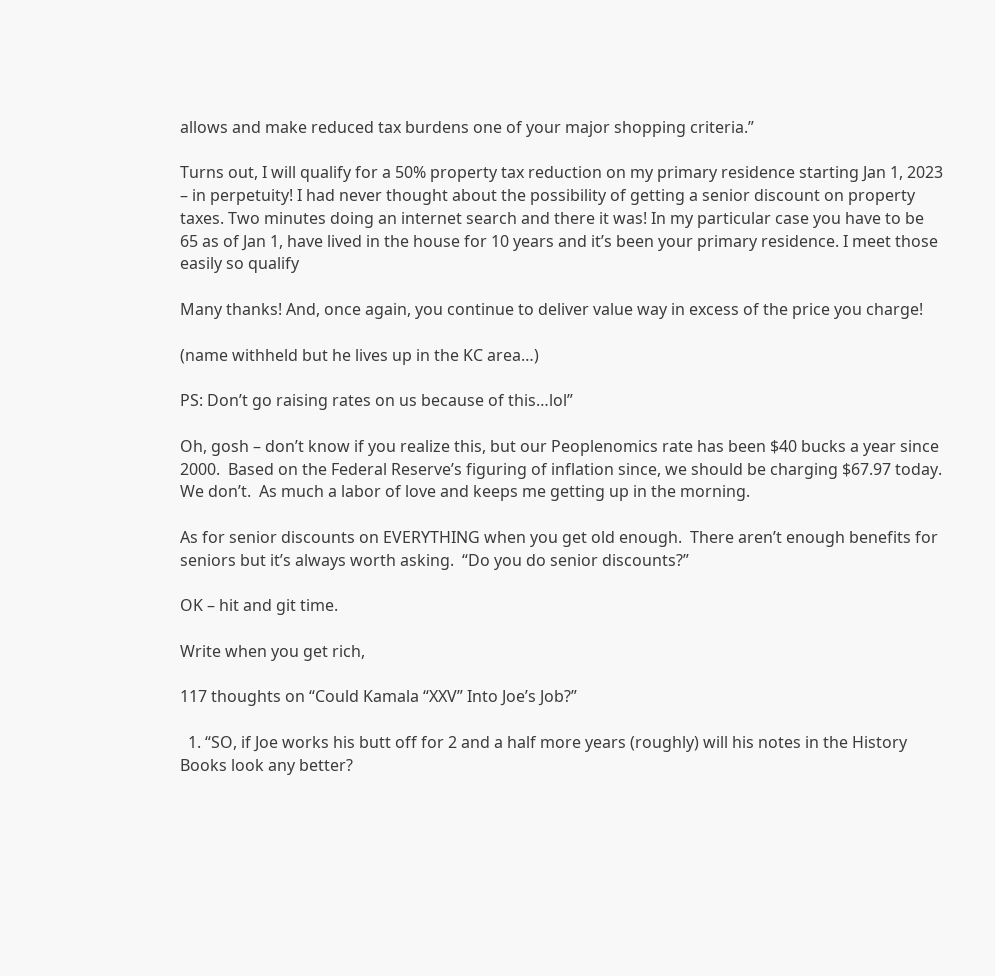allows and make reduced tax burdens one of your major shopping criteria.”

Turns out, I will qualify for a 50% property tax reduction on my primary residence starting Jan 1, 2023 – in perpetuity! I had never thought about the possibility of getting a senior discount on property taxes. Two minutes doing an internet search and there it was! In my particular case you have to be 65 as of Jan 1, have lived in the house for 10 years and it’s been your primary residence. I meet those easily so qualify

Many thanks! And, once again, you continue to deliver value way in excess of the price you charge!

(name withheld but he lives up in the KC area…)

PS: Don’t go raising rates on us because of this…lol”

Oh, gosh – don’t know if you realize this, but our Peoplenomics rate has been $40 bucks a year since 2000.  Based on the Federal Reserve’s figuring of inflation since, we should be charging $67.97 today.  We don’t.  As much a labor of love and keeps me getting up in the morning.

As for senior discounts on EVERYTHING when you get old enough.  There aren’t enough benefits for seniors but it’s always worth asking.  “Do you do senior discounts?”

OK – hit and git time.

Write when you get rich,

117 thoughts on “Could Kamala “XXV” Into Joe’s Job?”

  1. “SO, if Joe works his butt off for 2 and a half more years (roughly) will his notes in the History Books look any better?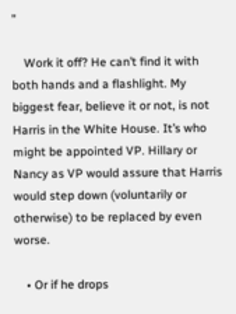”

    Work it off? He can’t find it with both hands and a flashlight. My biggest fear, believe it or not, is not Harris in the White House. It’s who might be appointed VP. Hillary or Nancy as VP would assure that Harris would step down (voluntarily or otherwise) to be replaced by even worse.

    • Or if he drops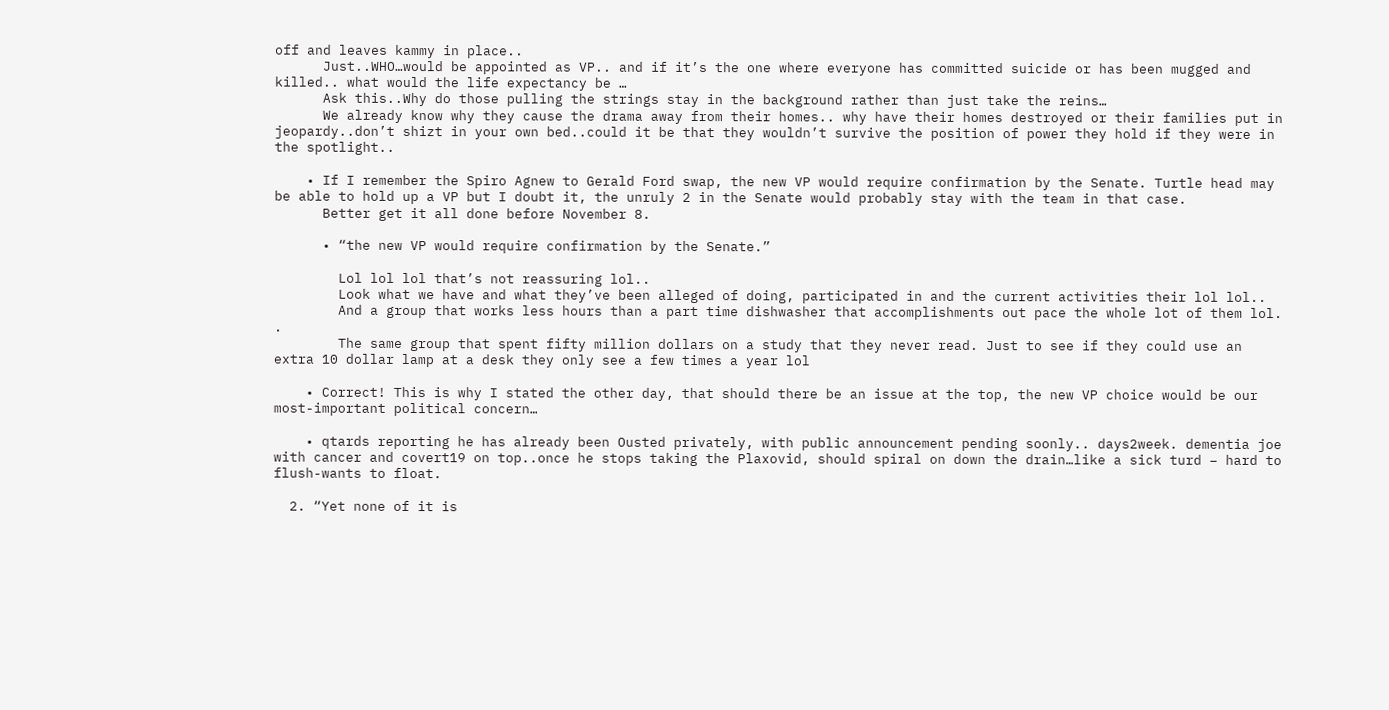off and leaves kammy in place..
      Just..WHO…would be appointed as VP.. and if it’s the one where everyone has committed suicide or has been mugged and killed.. what would the life expectancy be …
      Ask this..Why do those pulling the strings stay in the background rather than just take the reins…
      We already know why they cause the drama away from their homes.. why have their homes destroyed or their families put in jeopardy..don’t shizt in your own bed..could it be that they wouldn’t survive the position of power they hold if they were in the spotlight..

    • If I remember the Spiro Agnew to Gerald Ford swap, the new VP would require confirmation by the Senate. Turtle head may be able to hold up a VP but I doubt it, the unruly 2 in the Senate would probably stay with the team in that case.
      Better get it all done before November 8.

      • “the new VP would require confirmation by the Senate.”

        Lol lol lol that’s not reassuring lol..
        Look what we have and what they’ve been alleged of doing, participated in and the current activities their lol lol..
        And a group that works less hours than a part time dishwasher that accomplishments out pace the whole lot of them lol. .
        The same group that spent fifty million dollars on a study that they never read. Just to see if they could use an extra 10 dollar lamp at a desk they only see a few times a year lol

    • Correct! This is why I stated the other day, that should there be an issue at the top, the new VP choice would be our most-important political concern…

    • qtards reporting he has already been Ousted privately, with public announcement pending soonly.. days2week. dementia joe with cancer and covert19 on top..once he stops taking the Plaxovid, should spiral on down the drain…like a sick turd – hard to flush-wants to float.

  2. “Yet none of it is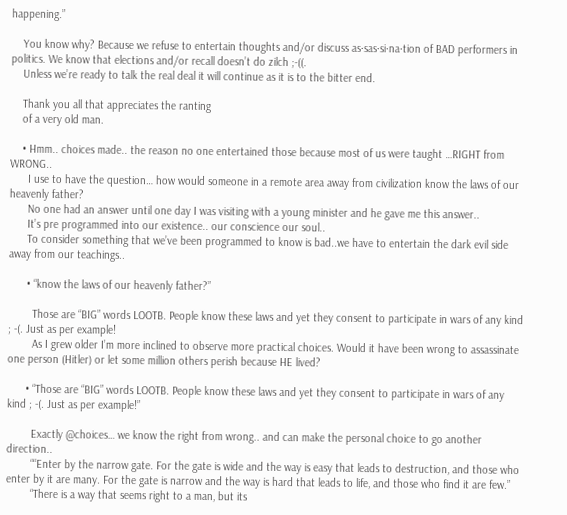happening.”

    You know why? Because we refuse to entertain thoughts and/or discuss as·sas·si·na·tion of BAD performers in politics. We know that elections and/or recall doesn’t do zilch ;-((.
    Unless we’re ready to talk the real deal it will continue as it is to the bitter end.

    Thank you all that appreciates the ranting
    of a very old man.

    • Hmm.. choices made.. the reason no one entertained those because most of us were taught …RIGHT from WRONG..
      I use to have the question… how would someone in a remote area away from civilization know the laws of our heavenly father?
      No one had an answer until one day I was visiting with a young minister and he gave me this answer..
      It’s pre programmed into our existence.. our conscience our soul..
      To consider something that we’ve been programmed to know is bad..we have to entertain the dark evil side away from our teachings..

      • “know the laws of our heavenly father?”

        Those are “BIG” words LOOTB. People know these laws and yet they consent to participate in wars of any kind ; -(. Just as per example!
        As I grew older I’m more inclined to observe more practical choices. Would it have been wrong to assassinate one person (Hitler) or let some million others perish because HE lived?

      • “Those are “BIG” words LOOTB. People know these laws and yet they consent to participate in wars of any kind ; -(. Just as per example!”

        Exactly @choices… we know the right from wrong.. and can make the personal choice to go another direction..
        ““Enter by the narrow gate. For the gate is wide and the way is easy that leads to destruction, and those who enter by it are many. For the gate is narrow and the way is hard that leads to life, and those who find it are few.”
        “There is a way that seems right to a man, but its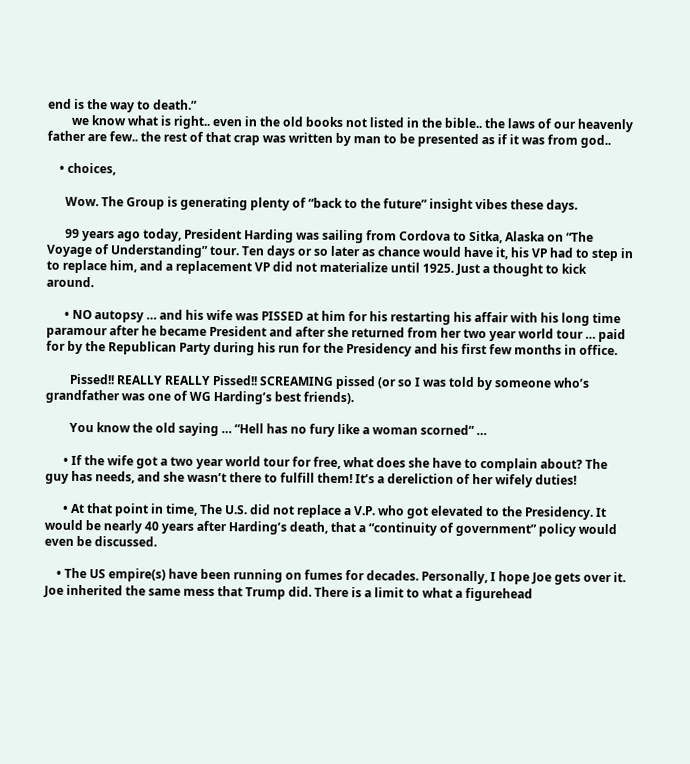end is the way to death.”
        we know what is right.. even in the old books not listed in the bible.. the laws of our heavenly father are few.. the rest of that crap was written by man to be presented as if it was from god..

    • choices,

      Wow. The Group is generating plenty of “back to the future” insight vibes these days.

      99 years ago today, President Harding was sailing from Cordova to Sitka, Alaska on “The Voyage of Understanding” tour. Ten days or so later as chance would have it, his VP had to step in to replace him, and a replacement VP did not materialize until 1925. Just a thought to kick around.

      • NO autopsy … and his wife was PISSED at him for his restarting his affair with his long time paramour after he became President and after she returned from her two year world tour … paid for by the Republican Party during his run for the Presidency and his first few months in office.

        Pissed!! REALLY REALLY Pissed!! SCREAMING pissed (or so I was told by someone who’s grandfather was one of WG Harding’s best friends).

        You know the old saying … “Hell has no fury like a woman scorned” …

      • If the wife got a two year world tour for free, what does she have to complain about? The guy has needs, and she wasn’t there to fulfill them! It’s a dereliction of her wifely duties!

      • At that point in time, The U.S. did not replace a V.P. who got elevated to the Presidency. It would be nearly 40 years after Harding’s death, that a “continuity of government” policy would even be discussed.

    • The US empire(s) have been running on fumes for decades. Personally, I hope Joe gets over it. Joe inherited the same mess that Trump did. There is a limit to what a figurehead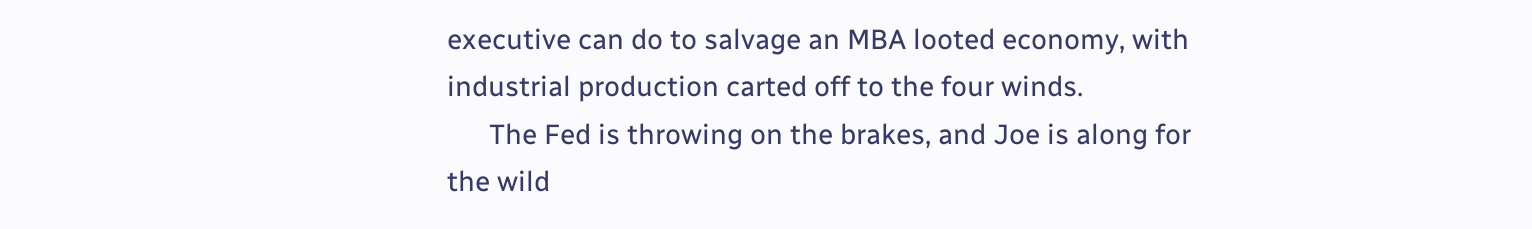executive can do to salvage an MBA looted economy, with industrial production carted off to the four winds.
      The Fed is throwing on the brakes, and Joe is along for the wild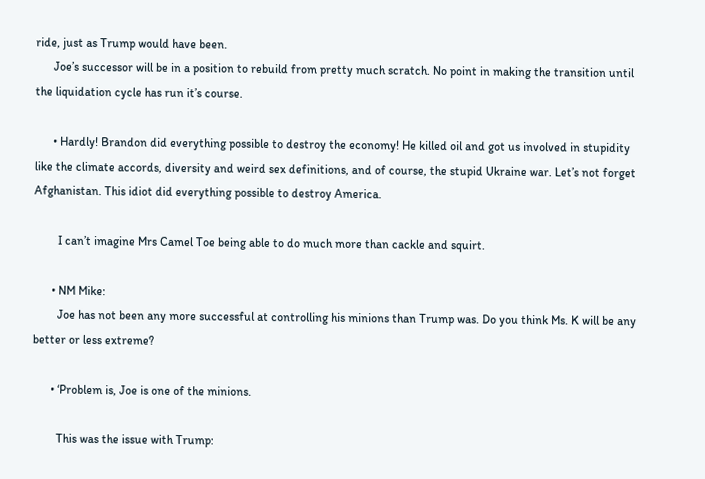ride, just as Trump would have been.
      Joe’s successor will be in a position to rebuild from pretty much scratch. No point in making the transition until the liquidation cycle has run it’s course.

      • Hardly! Brandon did everything possible to destroy the economy! He killed oil and got us involved in stupidity like the climate accords, diversity and weird sex definitions, and of course, the stupid Ukraine war. Let’s not forget Afghanistan. This idiot did everything possible to destroy America.

        I can’t imagine Mrs Camel Toe being able to do much more than cackle and squirt.

      • NM Mike:
        Joe has not been any more successful at controlling his minions than Trump was. Do you think Ms. K will be any better or less extreme?

      • ‘Problem is, Joe is one of the minions.

        This was the issue with Trump: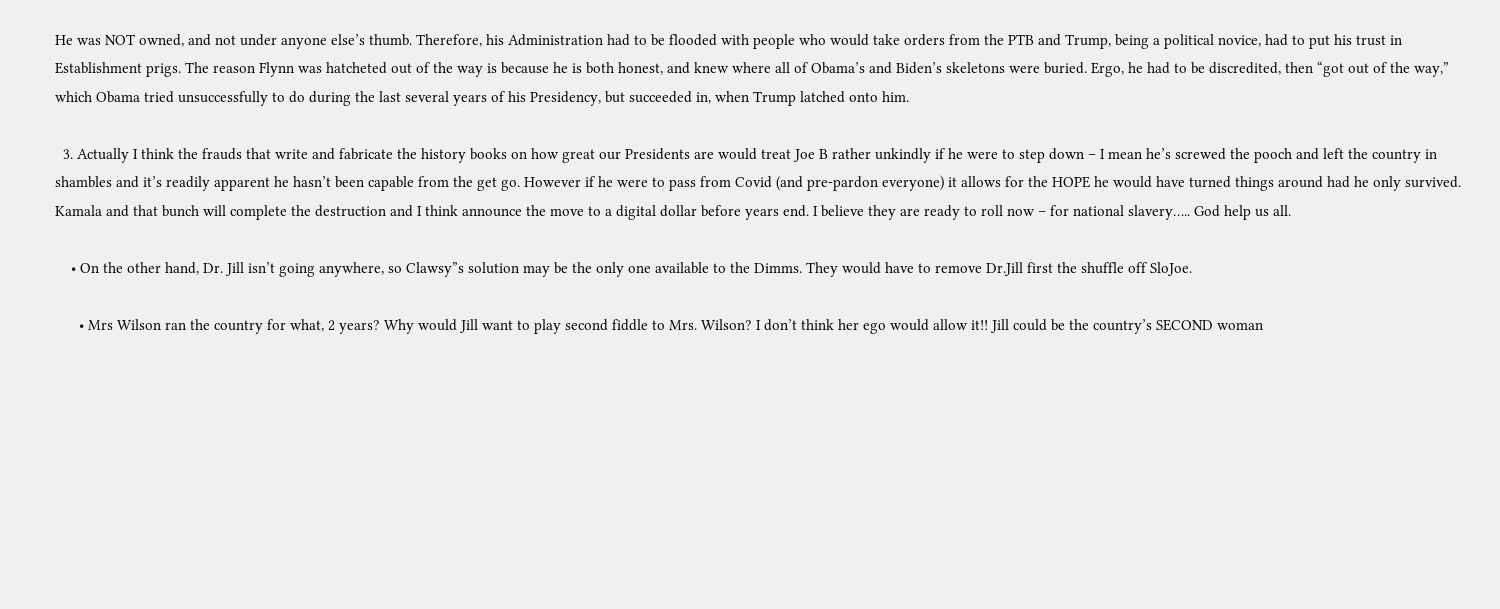He was NOT owned, and not under anyone else’s thumb. Therefore, his Administration had to be flooded with people who would take orders from the PTB and Trump, being a political novice, had to put his trust in Establishment prigs. The reason Flynn was hatcheted out of the way is because he is both honest, and knew where all of Obama’s and Biden’s skeletons were buried. Ergo, he had to be discredited, then “got out of the way,” which Obama tried unsuccessfully to do during the last several years of his Presidency, but succeeded in, when Trump latched onto him.

  3. Actually I think the frauds that write and fabricate the history books on how great our Presidents are would treat Joe B rather unkindly if he were to step down – I mean he’s screwed the pooch and left the country in shambles and it’s readily apparent he hasn’t been capable from the get go. However if he were to pass from Covid (and pre-pardon everyone) it allows for the HOPE he would have turned things around had he only survived. Kamala and that bunch will complete the destruction and I think announce the move to a digital dollar before years end. I believe they are ready to roll now – for national slavery….. God help us all.

    • On the other hand, Dr. Jill isn’t going anywhere, so Clawsy”s solution may be the only one available to the Dimms. They would have to remove Dr.Jill first the shuffle off SloJoe.

      • Mrs Wilson ran the country for what, 2 years? Why would Jill want to play second fiddle to Mrs. Wilson? I don’t think her ego would allow it!! Jill could be the country’s SECOND woman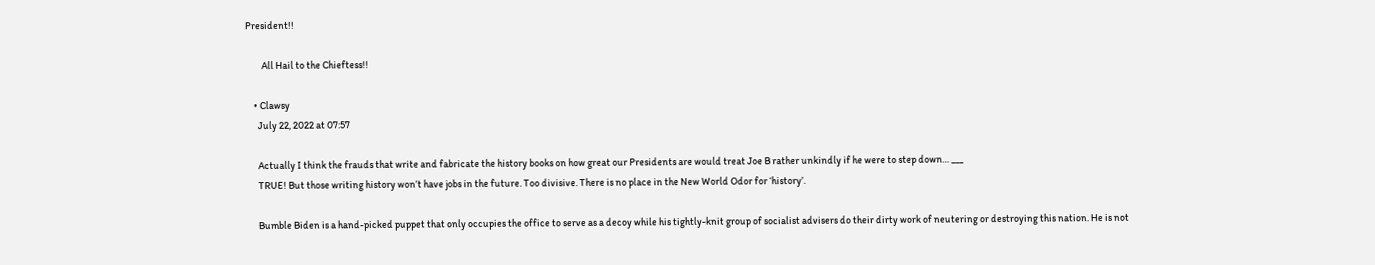President!!

        All Hail to the Chieftess!!

    • Clawsy
      July 22, 2022 at 07:57

      Actually I think the frauds that write and fabricate the history books on how great our Presidents are would treat Joe B rather unkindly if he were to step down… ___
      TRUE! But those writing history won’t have jobs in the future. Too divisive. There is no place in the New World Odor for ‘history’.

      Bumble Biden is a hand-picked puppet that only occupies the office to serve as a decoy while his tightly-knit group of socialist advisers do their dirty work of neutering or destroying this nation. He is not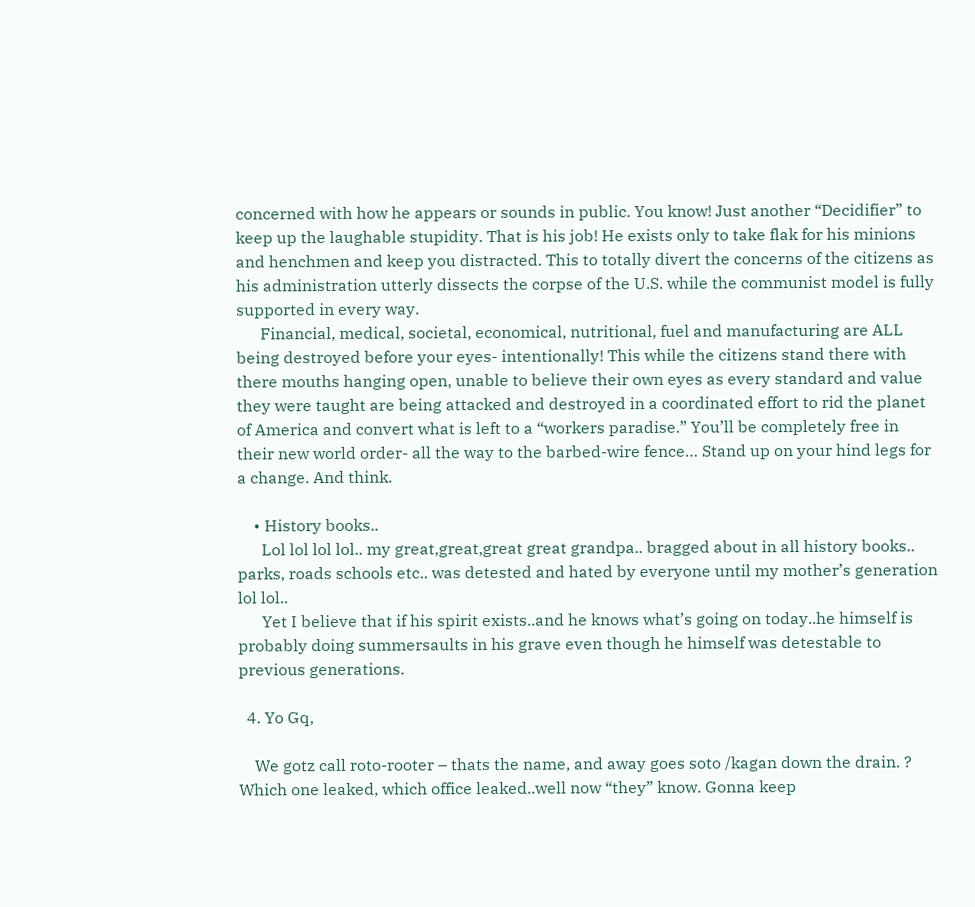concerned with how he appears or sounds in public. You know! Just another “Decidifier” to keep up the laughable stupidity. That is his job! He exists only to take flak for his minions and henchmen and keep you distracted. This to totally divert the concerns of the citizens as his administration utterly dissects the corpse of the U.S. while the communist model is fully supported in every way.
      Financial, medical, societal, economical, nutritional, fuel and manufacturing are ALL being destroyed before your eyes- intentionally! This while the citizens stand there with there mouths hanging open, unable to believe their own eyes as every standard and value they were taught are being attacked and destroyed in a coordinated effort to rid the planet of America and convert what is left to a “workers paradise.” You’ll be completely free in their new world order- all the way to the barbed-wire fence… Stand up on your hind legs for a change. And think.

    • History books..
      Lol lol lol lol.. my great,great,great great grandpa.. bragged about in all history books.. parks, roads schools etc.. was detested and hated by everyone until my mother’s generation lol lol..
      Yet I believe that if his spirit exists..and he knows what’s going on today..he himself is probably doing summersaults in his grave even though he himself was detestable to previous generations.

  4. Yo Gq,

    We gotz call roto-rooter – thats the name, and away goes soto /kagan down the drain. ? Which one leaked, which office leaked..well now “they” know. Gonna keep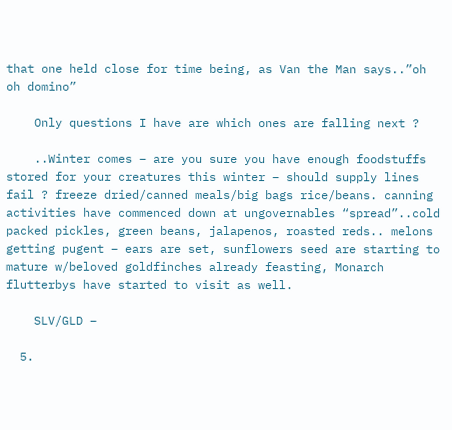that one held close for time being, as Van the Man says..”oh oh domino”

    Only questions I have are which ones are falling next ?

    ..Winter comes – are you sure you have enough foodstuffs stored for your creatures this winter – should supply lines fail ? freeze dried/canned meals/big bags rice/beans. canning activities have commenced down at ungovernables “spread”..cold packed pickles, green beans, jalapenos, roasted reds.. melons getting pugent – ears are set, sunflowers seed are starting to mature w/beloved goldfinches already feasting, Monarch flutterbys have started to visit as well.

    SLV/GLD –

  5.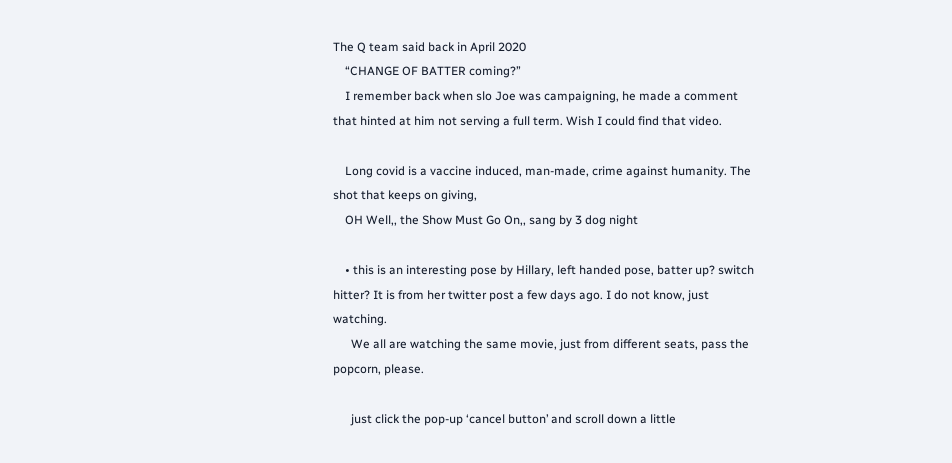The Q team said back in April 2020
    “CHANGE OF BATTER coming?”
    I remember back when slo Joe was campaigning, he made a comment that hinted at him not serving a full term. Wish I could find that video.

    Long covid is a vaccine induced, man-made, crime against humanity. The shot that keeps on giving,
    OH Well,, the Show Must Go On,, sang by 3 dog night

    • this is an interesting pose by Hillary, left handed pose, batter up? switch hitter? It is from her twitter post a few days ago. I do not know, just watching.
      We all are watching the same movie, just from different seats, pass the popcorn, please.

      just click the pop-up ‘cancel button’ and scroll down a little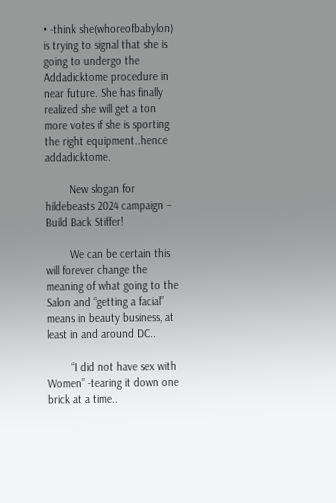• -think she(whoreofbabylon) is trying to signal that she is going to undergo the Addadicktome procedure in near future. She has finally realized she will get a ton more votes if she is sporting the right equipment..hence addadicktome.

        New slogan for hildebeasts 2024 campaign – Build Back Stiffer!

        We can be certain this will forever change the meaning of what going to the Salon and “getting a facial” means in beauty business, at least in and around DC..

        “I did not have sex with Women” -tearing it down one brick at a time..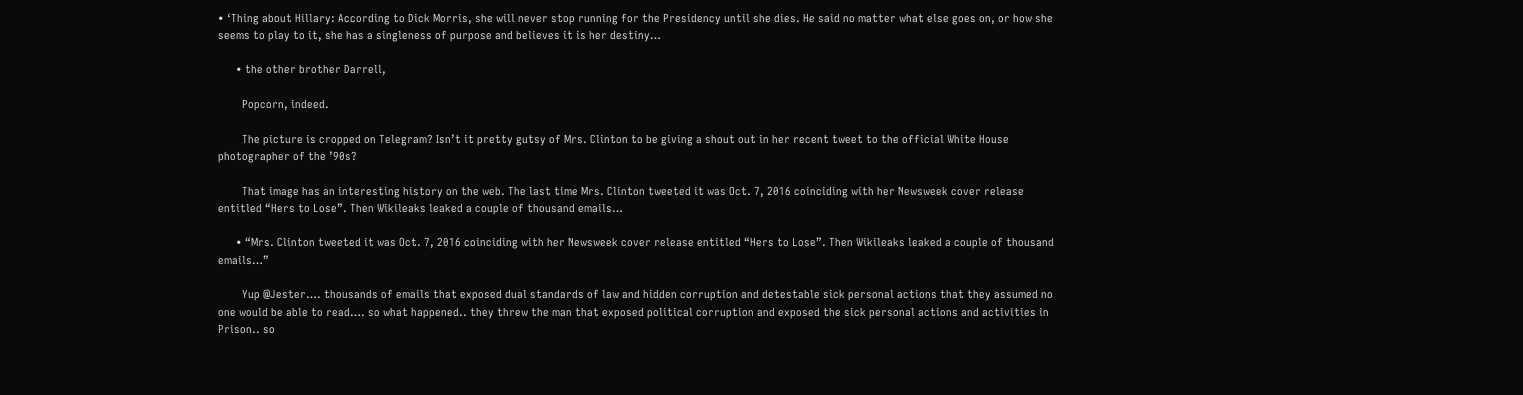• ‘Thing about Hillary: According to Dick Morris, she will never stop running for the Presidency until she dies. He said no matter what else goes on, or how she seems to play to it, she has a singleness of purpose and believes it is her destiny…

      • the other brother Darrell,

        Popcorn, indeed.

        The picture is cropped on Telegram? Isn’t it pretty gutsy of Mrs. Clinton to be giving a shout out in her recent tweet to the official White House photographer of the ’90s?

        That image has an interesting history on the web. The last time Mrs. Clinton tweeted it was Oct. 7, 2016 coinciding with her Newsweek cover release entitled “Hers to Lose”. Then Wikileaks leaked a couple of thousand emails…

      • “Mrs. Clinton tweeted it was Oct. 7, 2016 coinciding with her Newsweek cover release entitled “Hers to Lose”. Then Wikileaks leaked a couple of thousand emails…”

        Yup @Jester…. thousands of emails that exposed dual standards of law and hidden corruption and detestable sick personal actions that they assumed no one would be able to read…. so what happened.. they threw the man that exposed political corruption and exposed the sick personal actions and activities in Prison.. so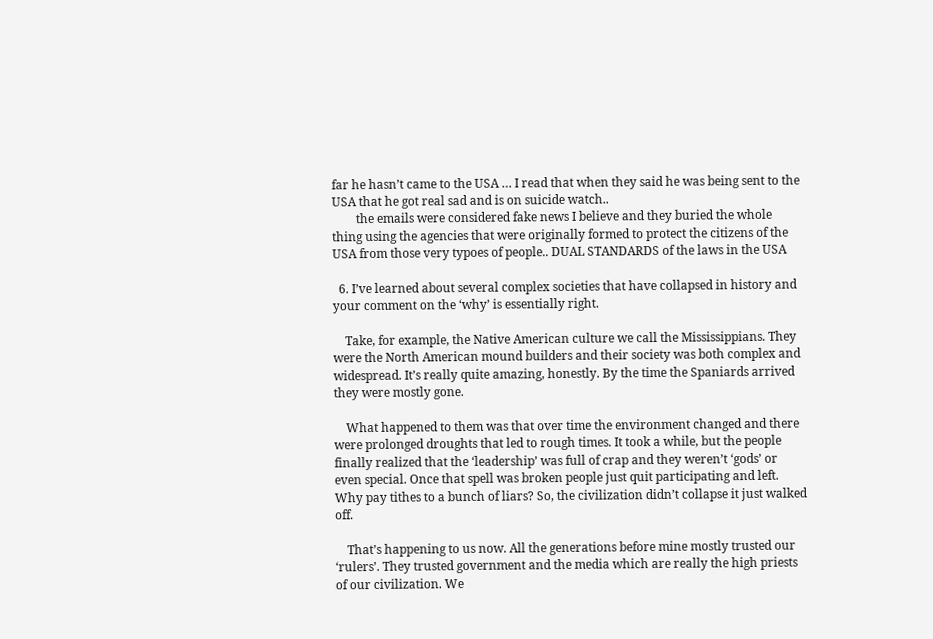far he hasn’t came to the USA … I read that when they said he was being sent to the USA that he got real sad and is on suicide watch..
        the emails were considered fake news I believe and they buried the whole thing using the agencies that were originally formed to protect the citizens of the USA from those very typoes of people.. DUAL STANDARDS of the laws in the USA

  6. I’ve learned about several complex societies that have collapsed in history and your comment on the ‘why’ is essentially right.

    Take, for example, the Native American culture we call the Mississippians. They were the North American mound builders and their society was both complex and widespread. It’s really quite amazing, honestly. By the time the Spaniards arrived they were mostly gone.

    What happened to them was that over time the environment changed and there were prolonged droughts that led to rough times. It took a while, but the people finally realized that the ‘leadership’ was full of crap and they weren’t ‘gods’ or even special. Once that spell was broken people just quit participating and left. Why pay tithes to a bunch of liars? So, the civilization didn’t collapse it just walked off.

    That’s happening to us now. All the generations before mine mostly trusted our ‘rulers’. They trusted government and the media which are really the high priests of our civilization. We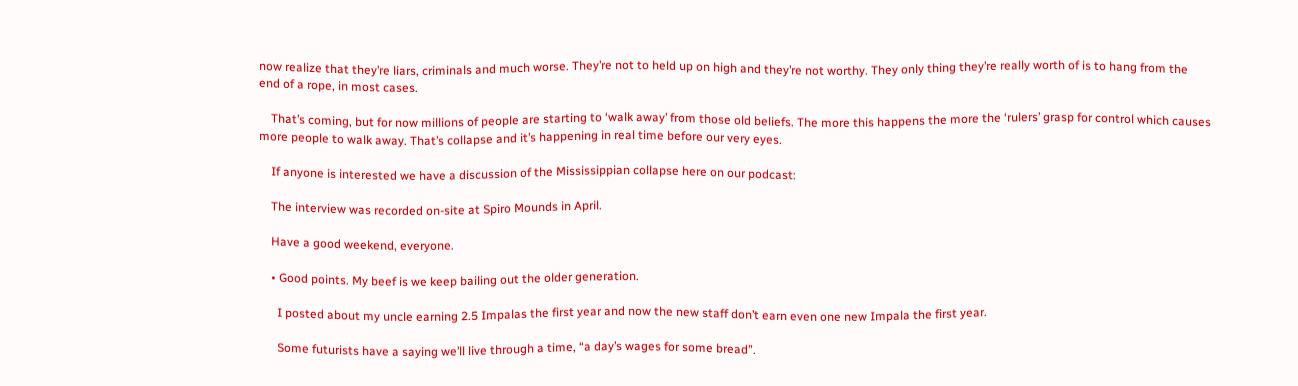now realize that they’re liars, criminals and much worse. They’re not to held up on high and they’re not worthy. They only thing they’re really worth of is to hang from the end of a rope, in most cases.

    That’s coming, but for now millions of people are starting to ‘walk away’ from those old beliefs. The more this happens the more the ‘rulers’ grasp for control which causes more people to walk away. That’s collapse and it’s happening in real time before our very eyes.

    If anyone is interested we have a discussion of the Mississippian collapse here on our podcast:

    The interview was recorded on-site at Spiro Mounds in April.

    Have a good weekend, everyone.

    • Good points. My beef is we keep bailing out the older generation.

      I posted about my uncle earning 2.5 Impalas the first year and now the new staff don’t earn even one new Impala the first year.

      Some futurists have a saying we’ll live through a time, “a day’s wages for some bread”.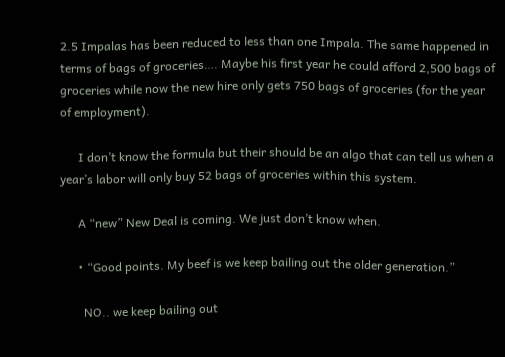2.5 Impalas has been reduced to less than one Impala. The same happened in terms of bags of groceries…. Maybe his first year he could afford 2,500 bags of groceries while now the new hire only gets 750 bags of groceries (for the year of employment).

      I don’t know the formula but their should be an algo that can tell us when a year’s labor will only buy 52 bags of groceries within this system.

      A “new” New Deal is coming. We just don’t know when.

      • “Good points. My beef is we keep bailing out the older generation.”

        NO.. we keep bailing out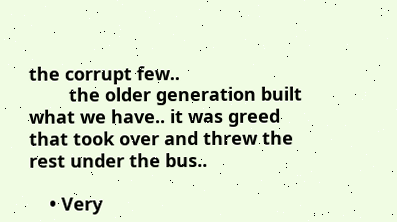the corrupt few..
        the older generation built what we have.. it was greed that took over and threw the rest under the bus..

    • Very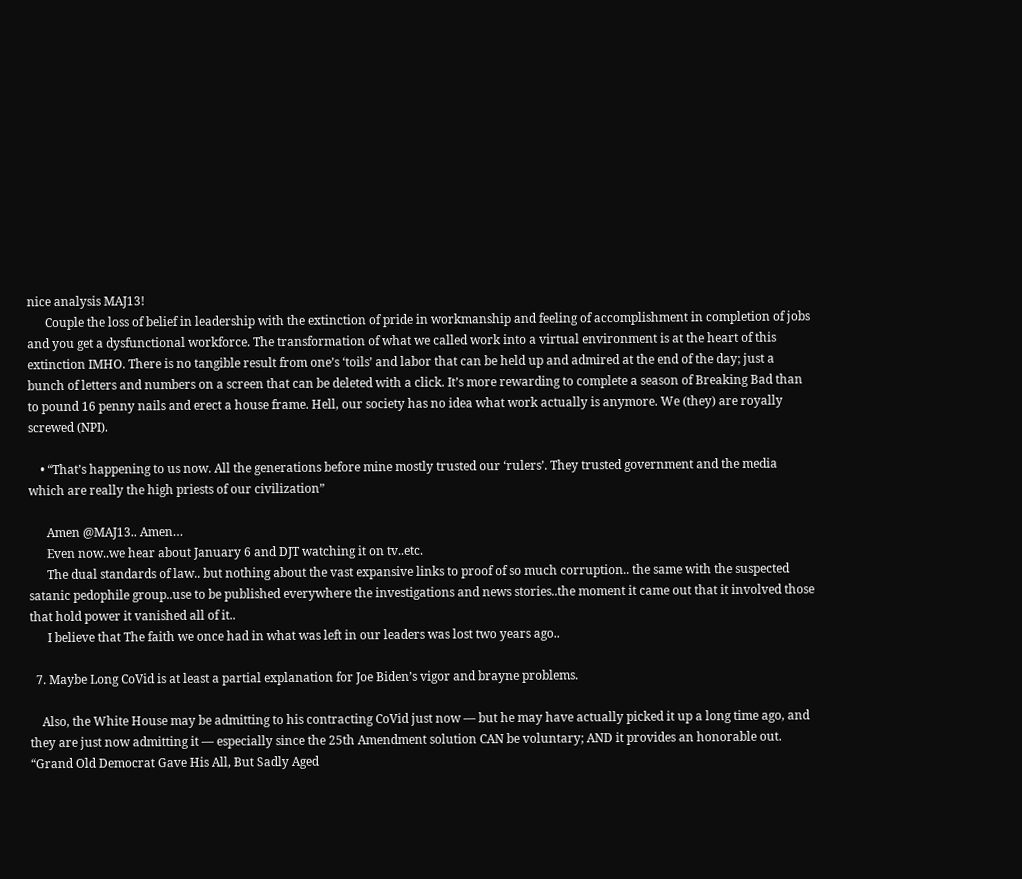nice analysis MAJ13!
      Couple the loss of belief in leadership with the extinction of pride in workmanship and feeling of accomplishment in completion of jobs and you get a dysfunctional workforce. The transformation of what we called work into a virtual environment is at the heart of this extinction IMHO. There is no tangible result from one’s ‘toils’ and labor that can be held up and admired at the end of the day; just a bunch of letters and numbers on a screen that can be deleted with a click. It’s more rewarding to complete a season of Breaking Bad than to pound 16 penny nails and erect a house frame. Hell, our society has no idea what work actually is anymore. We (they) are royally screwed (NPI).

    • “That’s happening to us now. All the generations before mine mostly trusted our ‘rulers’. They trusted government and the media which are really the high priests of our civilization”

      Amen @MAJ13.. Amen…
      Even now..we hear about January 6 and DJT watching it on tv..etc.
      The dual standards of law.. but nothing about the vast expansive links to proof of so much corruption.. the same with the suspected satanic pedophile group..use to be published everywhere the investigations and news stories..the moment it came out that it involved those that hold power it vanished all of it..
      I believe that The faith we once had in what was left in our leaders was lost two years ago..

  7. Maybe Long CoVid is at least a partial explanation for Joe Biden’s vigor and brayne problems.

    Also, the White House may be admitting to his contracting CoVid just now — but he may have actually picked it up a long time ago, and they are just now admitting it — especially since the 25th Amendment solution CAN be voluntary; AND it provides an honorable out. “Grand Old Democrat Gave His All, But Sadly Aged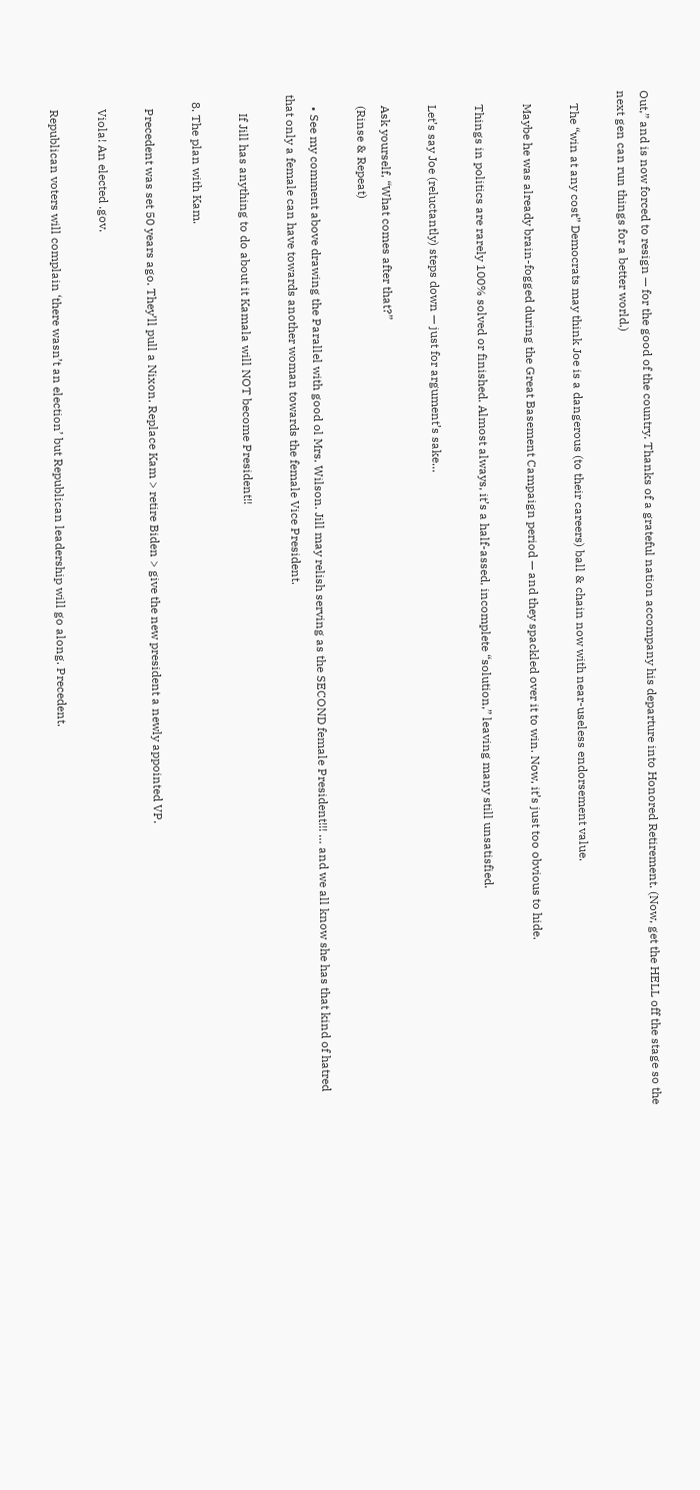Out,” and is now forced to resign — for the good of the country. Thanks of a grateful nation accompany his departure into Honored Retirement. (Now, get the HELL off the stage so the next gen can run things for a better world.)

    The “win at any cost” Democrats may think Joe is a dangerous (to their careers) ball & chain now with near-useless endorsement value.

    Maybe he was already brain-fogged during the Great Basement Campaign period — and they spackled over it to win. Now, it’s just too obvious to hide.

    Things in politics are rarely 100% solved or finished. Almost always, it’s a half-assed, incomplete “solution,” leaving many still unsatisfied.

    Let’s say Joe (reluctantly) steps down — just for argument’s sake…

    Ask yourself, “What comes after that?”
    (Rinse & Repeat)

    • See my comment above drawing the Parallel with good ol Mrs. Wilson. Jill may relish serving as the SECOND female President!!! … and we all know she has that kind of hatred that only a female can have towards another woman towards the female Vice President.

      If Jill has anything to do about it Kamala will NOT become President!!

  8. The plan with Kam.

    Precedent was set 50 years ago. They’ll pull a Nixon. Replace Kam > retire Biden > give the new president a newly appointed VP.

    Viola! An elected .gov.

    Republican voters will complain ‘there wasn’t an election’ but Republican leadership will go along. Precedent.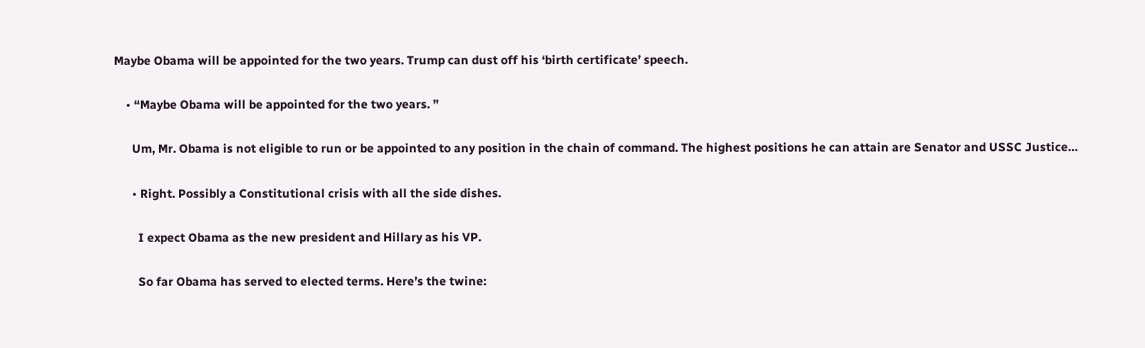Maybe Obama will be appointed for the two years. Trump can dust off his ‘birth certificate’ speech.

    • “Maybe Obama will be appointed for the two years. ”

      Um, Mr. Obama is not eligible to run or be appointed to any position in the chain of command. The highest positions he can attain are Senator and USSC Justice…

      • Right. Possibly a Constitutional crisis with all the side dishes.

        I expect Obama as the new president and Hillary as his VP.

        So far Obama has served to elected terms. Here’s the twine: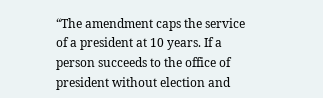“The amendment caps the service of a president at 10 years. If a person succeeds to the office of president without election and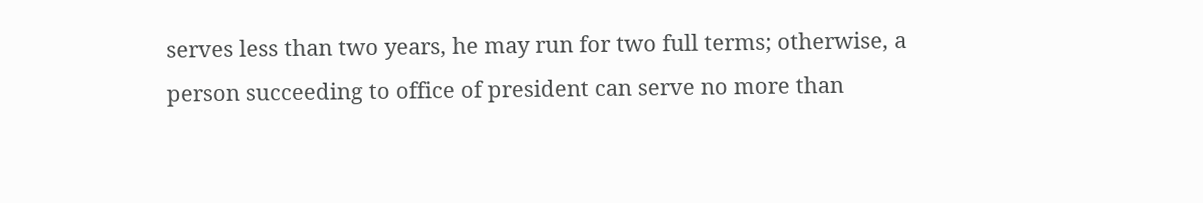serves less than two years, he may run for two full terms; otherwise, a person succeeding to office of president can serve no more than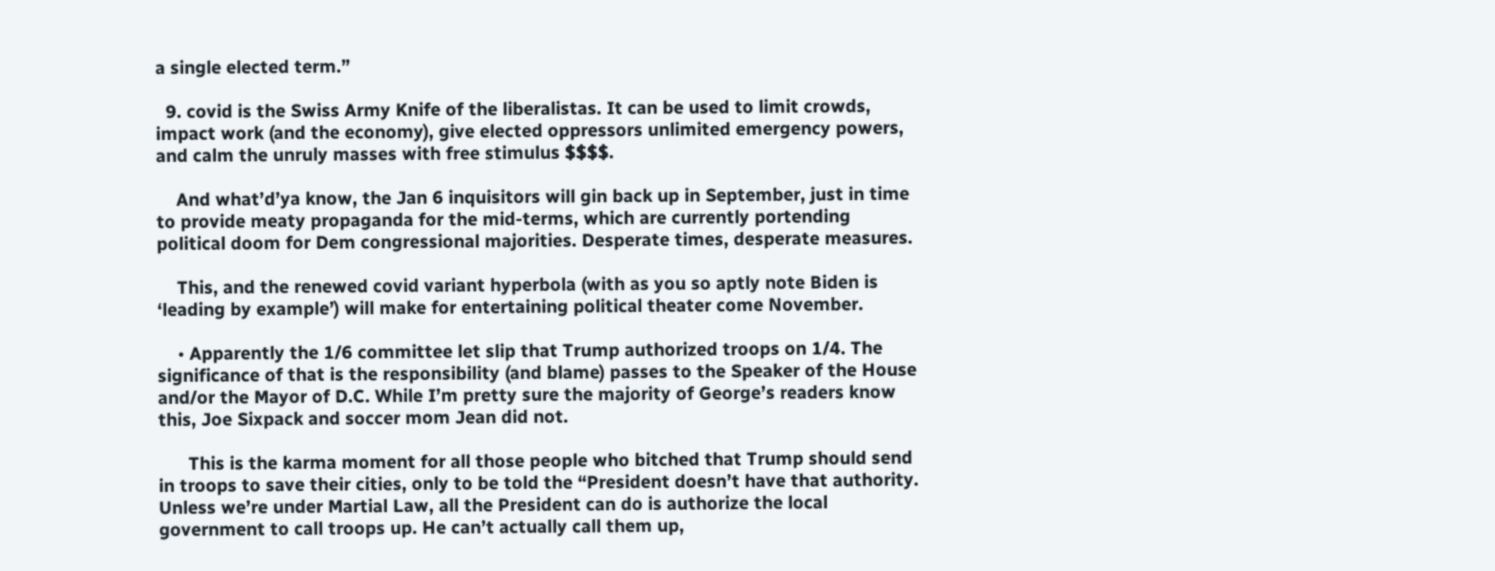a single elected term.”

  9. covid is the Swiss Army Knife of the liberalistas. It can be used to limit crowds, impact work (and the economy), give elected oppressors unlimited emergency powers, and calm the unruly masses with free stimulus $$$$.

    And what’d’ya know, the Jan 6 inquisitors will gin back up in September, just in time to provide meaty propaganda for the mid-terms, which are currently portending political doom for Dem congressional majorities. Desperate times, desperate measures.

    This, and the renewed covid variant hyperbola (with as you so aptly note Biden is ‘leading by example’) will make for entertaining political theater come November.

    • Apparently the 1/6 committee let slip that Trump authorized troops on 1/4. The significance of that is the responsibility (and blame) passes to the Speaker of the House and/or the Mayor of D.C. While I’m pretty sure the majority of George’s readers know this, Joe Sixpack and soccer mom Jean did not.

      This is the karma moment for all those people who bitched that Trump should send in troops to save their cities, only to be told the “President doesn’t have that authority. Unless we’re under Martial Law, all the President can do is authorize the local government to call troops up. He can’t actually call them up,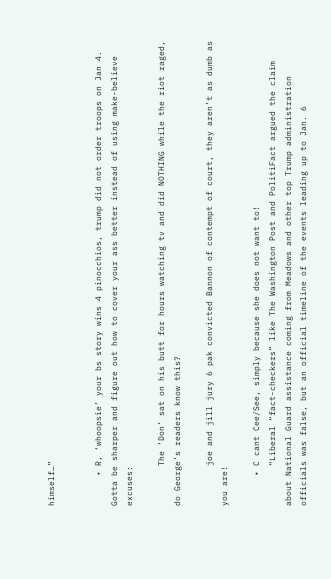himself…”


      • R, ‘whoopsie’ your bs story wins 4 pinocchios, trump did not order troops on Jan 4. Gotta be sharper and figure out how to cover your ass better instead of using make-believe excuses:

        The ‘Don’ sat on his butt for hours watching tv and did NOTHING while the riot raged, do George’s readers know this?

        joe and jill jury 6 pak convicted Bannon of contempt of court, they aren’t as dumb as you are!

      • C cant Cee/See, simply because she does not want to!
        “Liberal “fact-checkers” like The Washington Post and PolitiFact argued the claim about National Guard assistance coming from Meadows and other top Trump administration officials was false, but an official timeline of the events leading up to Jan. 6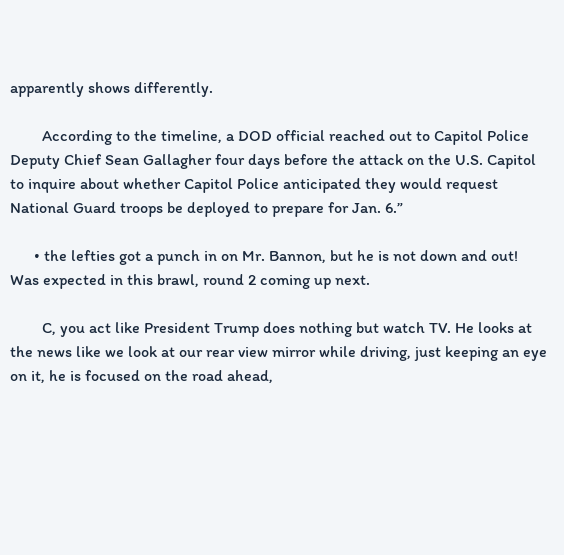apparently shows differently.

        According to the timeline, a DOD official reached out to Capitol Police Deputy Chief Sean Gallagher four days before the attack on the U.S. Capitol to inquire about whether Capitol Police anticipated they would request National Guard troops be deployed to prepare for Jan. 6.”

      • the lefties got a punch in on Mr. Bannon, but he is not down and out! Was expected in this brawl, round 2 coming up next.

        C, you act like President Trump does nothing but watch TV. He looks at the news like we look at our rear view mirror while driving, just keeping an eye on it, he is focused on the road ahead,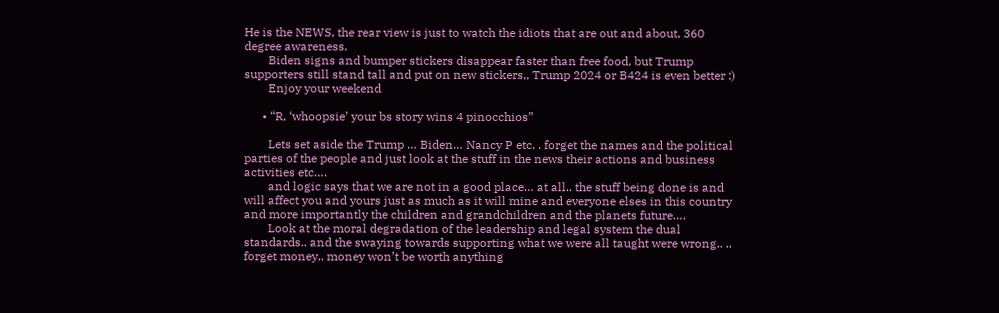He is the NEWS, the rear view is just to watch the idiots that are out and about, 360 degree awareness.
        Biden signs and bumper stickers disappear faster than free food, but Trump supporters still stand tall and put on new stickers,, Trump 2024 or B424 is even better :)
        Enjoy your weekend

      • “R, ‘whoopsie’ your bs story wins 4 pinocchios”

        Lets set aside the Trump … Biden… Nancy P etc. . forget the names and the political parties of the people and just look at the stuff in the news their actions and business activities etc….
        and logic says that we are not in a good place… at all.. the stuff being done is and will affect you and yours just as much as it will mine and everyone elses in this country and more importantly the children and grandchildren and the planets future….
        Look at the moral degradation of the leadership and legal system the dual standards.. and the swaying towards supporting what we were all taught were wrong.. .. forget money.. money won’t be worth anything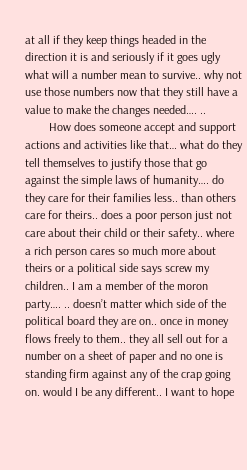at all if they keep things headed in the direction it is and seriously if it goes ugly what will a number mean to survive.. why not use those numbers now that they still have a value to make the changes needed…. ..
        How does someone accept and support actions and activities like that… what do they tell themselves to justify those that go against the simple laws of humanity…. do they care for their families less.. than others care for theirs.. does a poor person just not care about their child or their safety.. where a rich person cares so much more about theirs or a political side says screw my children.. I am a member of the moron party…. .. doesn’t matter which side of the political board they are on.. once in money flows freely to them.. they all sell out for a number on a sheet of paper and no one is standing firm against any of the crap going on. would I be any different.. I want to hope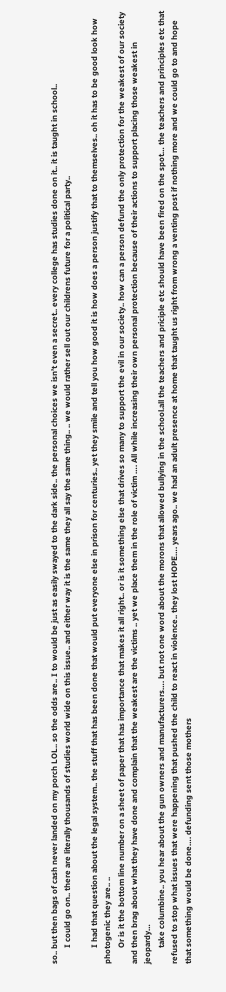so.. but then bags of cash never landed on my porch LOL.. so the odds are.. I to would be just as easily swayed to the dark side.. the personal choices we isn’t even a secret.. every college has studies done on it.. it is taught in school..
        I could go on.. there are literally thousands of studies world wide on this issue.. and either way it is the same they all say the same thing.. .. we would rather sell out our childrens future for a political party..

        I had that question about the legal system.. the stuff that has been done that would put everyone else in prison for centuries.. yet they smile and tell you how good it is how does a person justify that to themselves.. oh it has to be good look how photogenic they are.. ..
        Or is it the bottom line number on a sheet of paper that has importance that makes it all right.. or is it something else that drives so many to support the evil in our society.. how can a person defund the only protection for the weakest of our society and then brag about what they have done and complain that the weakest are the victims .. yet we place them in the role of victim …. All while increasing their own personal protection because of their actions to support placing those weakest in jeopardy…
        take columbine.. you hear about the gun owners and manufacturers…. but not one word about the morons that allowed bullying in the school.all the teachers and priciple etc should have been fired on the spot… the teachers and principles etc that refused to stop what issues that were happening that pushed the child to react in violence.. they lost HOPE…. years ago.. we had an adult presence at home that taught us right from wrong a venting post if nothing more and we could go to and hope that something would be done…. defunding sent those mothers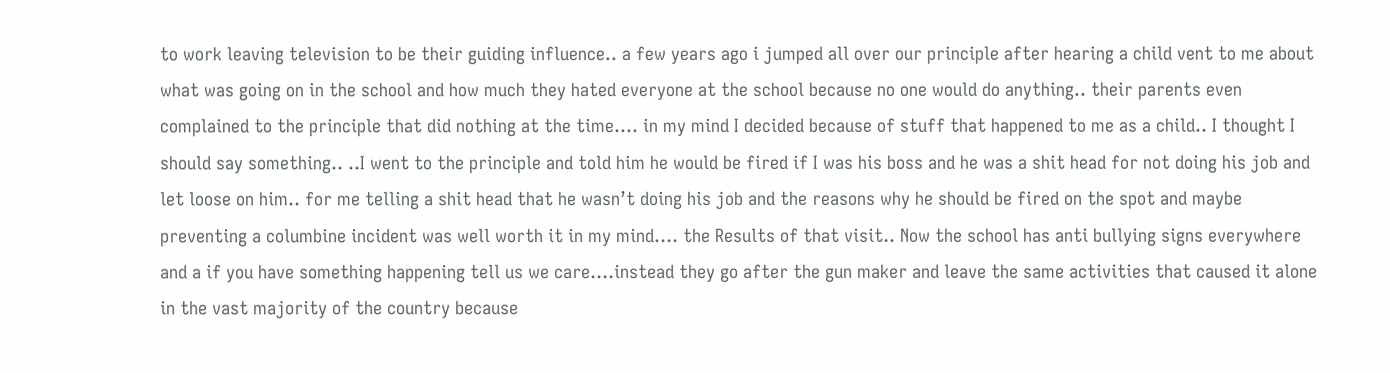to work leaving television to be their guiding influence.. a few years ago i jumped all over our principle after hearing a child vent to me about what was going on in the school and how much they hated everyone at the school because no one would do anything.. their parents even complained to the principle that did nothing at the time…. in my mind I decided because of stuff that happened to me as a child.. I thought I should say something.. ..I went to the principle and told him he would be fired if I was his boss and he was a shit head for not doing his job and let loose on him.. for me telling a shit head that he wasn’t doing his job and the reasons why he should be fired on the spot and maybe preventing a columbine incident was well worth it in my mind…. the Results of that visit.. Now the school has anti bullying signs everywhere and a if you have something happening tell us we care….instead they go after the gun maker and leave the same activities that caused it alone in the vast majority of the country because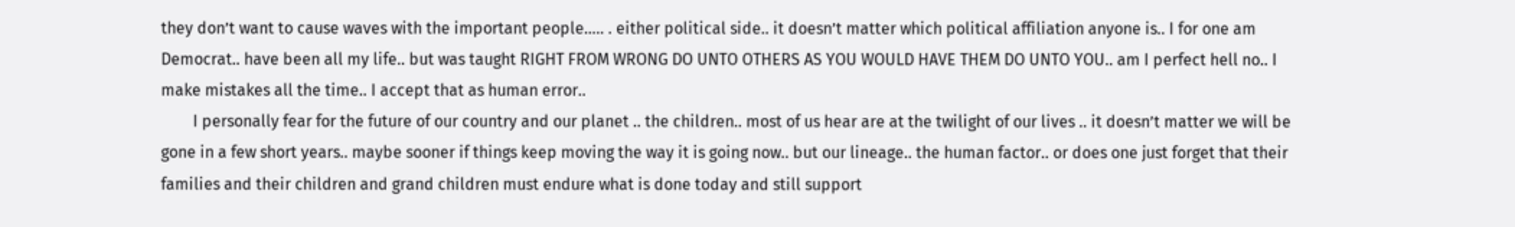they don’t want to cause waves with the important people….. . either political side.. it doesn’t matter which political affiliation anyone is.. I for one am Democrat.. have been all my life.. but was taught RIGHT FROM WRONG DO UNTO OTHERS AS YOU WOULD HAVE THEM DO UNTO YOU.. am I perfect hell no.. I make mistakes all the time.. I accept that as human error..
        I personally fear for the future of our country and our planet .. the children.. most of us hear are at the twilight of our lives .. it doesn’t matter we will be gone in a few short years.. maybe sooner if things keep moving the way it is going now.. but our lineage.. the human factor.. or does one just forget that their families and their children and grand children must endure what is done today and still support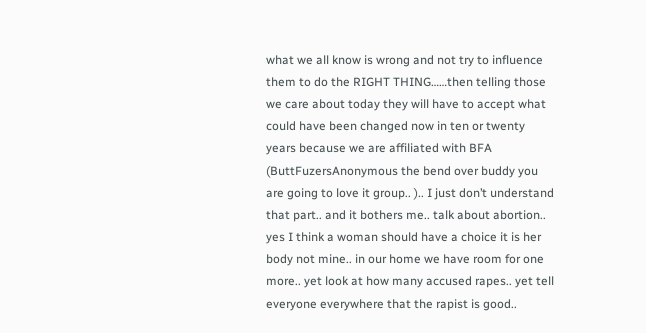what we all know is wrong and not try to influence them to do the RIGHT THING……then telling those we care about today they will have to accept what could have been changed now in ten or twenty years because we are affiliated with BFA (ButtFuzersAnonymous the bend over buddy you are going to love it group.. ).. I just don’t understand that part.. and it bothers me.. talk about abortion.. yes I think a woman should have a choice it is her body not mine.. in our home we have room for one more.. yet look at how many accused rapes.. yet tell everyone everywhere that the rapist is good..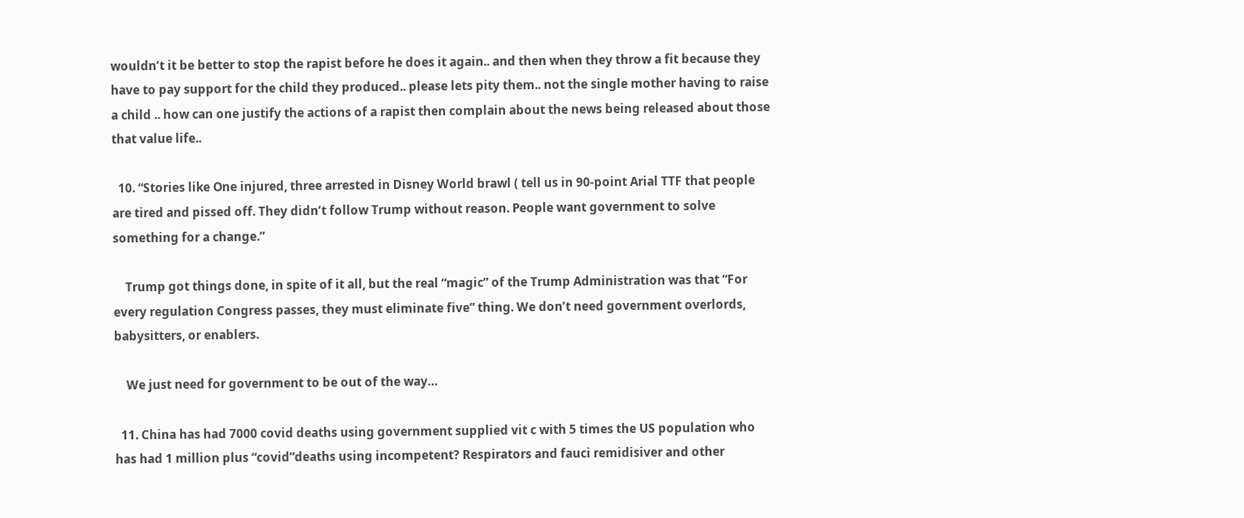wouldn’t it be better to stop the rapist before he does it again.. and then when they throw a fit because they have to pay support for the child they produced.. please lets pity them.. not the single mother having to raise a child .. how can one justify the actions of a rapist then complain about the news being released about those that value life..

  10. “Stories like One injured, three arrested in Disney World brawl ( tell us in 90-point Arial TTF that people are tired and pissed off. They didn’t follow Trump without reason. People want government to solve something for a change.”

    Trump got things done, in spite of it all, but the real “magic” of the Trump Administration was that “For every regulation Congress passes, they must eliminate five” thing. We don’t need government overlords, babysitters, or enablers.

    We just need for government to be out of the way…

  11. China has had 7000 covid deaths using government supplied vit c with 5 times the US population who has had 1 million plus “covid”deaths using incompetent? Respirators and fauci remidisiver and other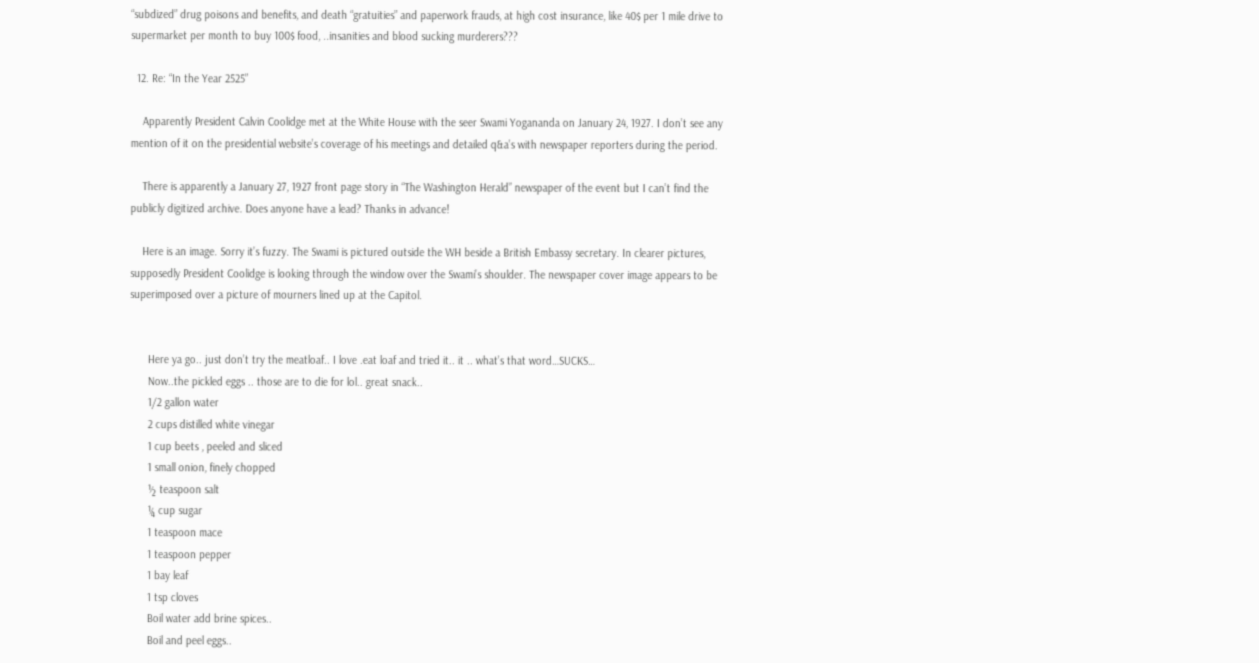“subdized” drug poisons and benefits, and death “gratuities” and paperwork frauds, at high cost insurance, like 40$ per 1 mile drive to supermarket per month to buy 100$ food, ..insanities and blood sucking murderers???

  12. Re: “In the Year 2525”

    Apparently President Calvin Coolidge met at the White House with the seer Swami Yogananda on January 24, 1927. I don’t see any mention of it on the presidential website’s coverage of his meetings and detailed q&a’s with newspaper reporters during the period.

    There is apparently a January 27, 1927 front page story in “The Washington Herald” newspaper of the event but I can’t find the publicly digitized archive. Does anyone have a lead? Thanks in advance!

    Here is an image. Sorry it’s fuzzy. The Swami is pictured outside the WH beside a British Embassy secretary. In clearer pictures, supposedly President Coolidge is looking through the window over the Swami’s shoulder. The newspaper cover image appears to be superimposed over a picture of mourners lined up at the Capitol.


      Here ya go.. just don’t try the meatloaf.. I love .eat loaf and tried it.. it .. what’s that word…SUCKS…
      Now..the pickled eggs .. those are to die for lol.. great snack..
      1/2 gallon water
      2 cups distilled white vinegar
      1 cup beets , peeled and sliced
      1 small onion, finely chopped
      ½ teaspoon salt
      ¼ cup sugar
      1 teaspoon mace
      1 teaspoon pepper
      1 bay leaf
      1 tsp cloves
      Boil water add brine spices..
      Boil and peel eggs..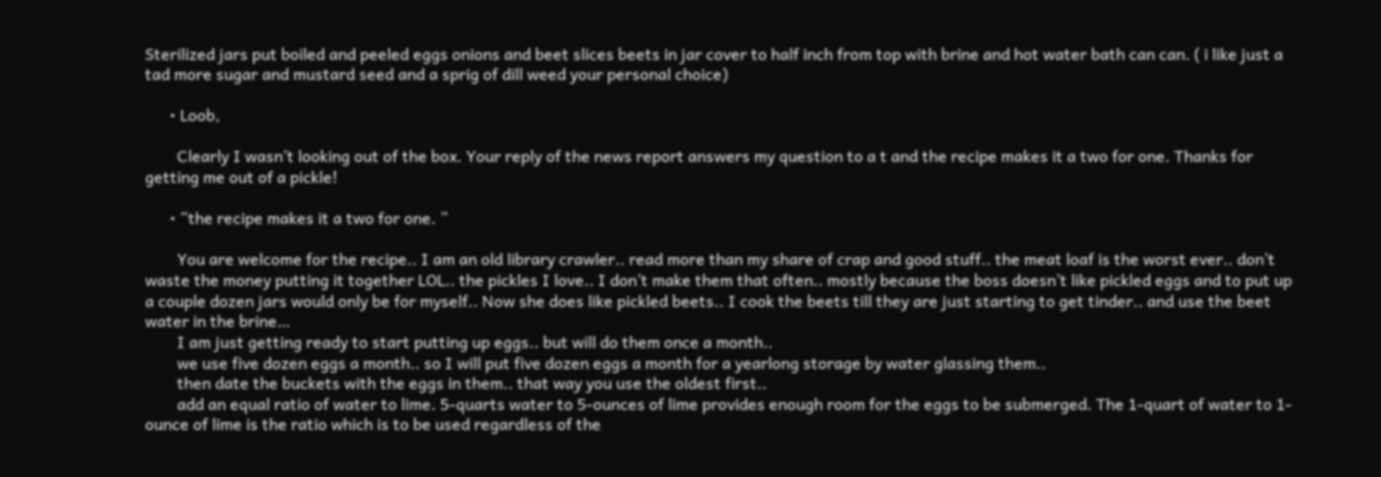Sterilized jars put boiled and peeled eggs onions and beet slices beets in jar cover to half inch from top with brine and hot water bath can can. ( i like just a tad more sugar and mustard seed and a sprig of dill weed your personal choice)

      • Loob,

        Clearly I wasn’t looking out of the box. Your reply of the news report answers my question to a t and the recipe makes it a two for one. Thanks for getting me out of a pickle!

      • “the recipe makes it a two for one. ”

        You are welcome for the recipe.. I am an old library crawler.. read more than my share of crap and good stuff.. the meat loaf is the worst ever.. don’t waste the money putting it together LOL.. the pickles I love.. I don’t make them that often.. mostly because the boss doesn’t like pickled eggs and to put up a couple dozen jars would only be for myself.. Now she does like pickled beets.. I cook the beets till they are just starting to get tinder.. and use the beet water in the brine…
        I am just getting ready to start putting up eggs.. but will do them once a month..
        we use five dozen eggs a month.. so I will put five dozen eggs a month for a yearlong storage by water glassing them..
        then date the buckets with the eggs in them.. that way you use the oldest first..
        add an equal ratio of water to lime. 5-quarts water to 5-ounces of lime provides enough room for the eggs to be submerged. The 1-quart of water to 1-ounce of lime is the ratio which is to be used regardless of the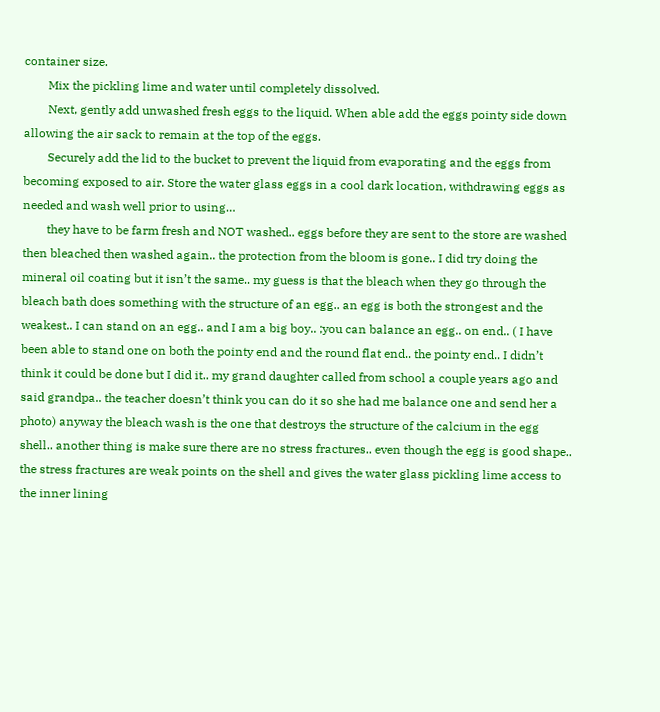container size.
        Mix the pickling lime and water until completely dissolved.
        Next, gently add unwashed fresh eggs to the liquid. When able add the eggs pointy side down allowing the air sack to remain at the top of the eggs.
        Securely add the lid to the bucket to prevent the liquid from evaporating and the eggs from becoming exposed to air. Store the water glass eggs in a cool dark location, withdrawing eggs as needed and wash well prior to using…
        they have to be farm fresh and NOT washed.. eggs before they are sent to the store are washed then bleached then washed again.. the protection from the bloom is gone.. I did try doing the mineral oil coating but it isn’t the same.. my guess is that the bleach when they go through the bleach bath does something with the structure of an egg.. an egg is both the strongest and the weakest.. I can stand on an egg.. and I am a big boy.. ;you can balance an egg.. on end.. ( I have been able to stand one on both the pointy end and the round flat end.. the pointy end.. I didn’t think it could be done but I did it.. my grand daughter called from school a couple years ago and said grandpa.. the teacher doesn’t think you can do it so she had me balance one and send her a photo) anyway the bleach wash is the one that destroys the structure of the calcium in the egg shell.. another thing is make sure there are no stress fractures.. even though the egg is good shape.. the stress fractures are weak points on the shell and gives the water glass pickling lime access to the inner lining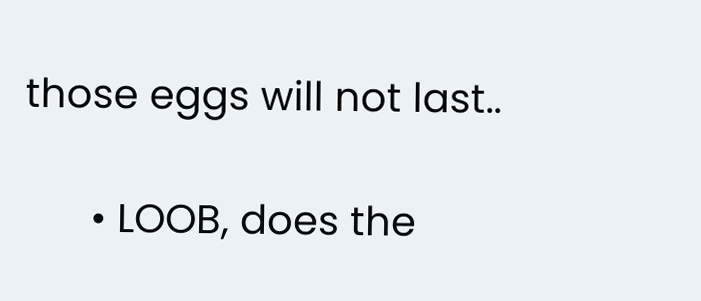those eggs will not last..

      • LOOB, does the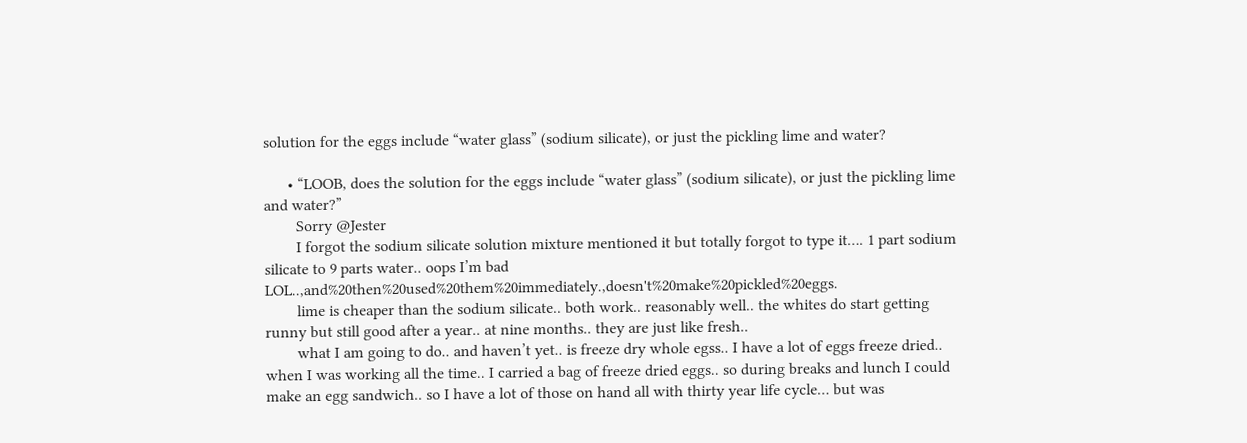solution for the eggs include “water glass” (sodium silicate), or just the pickling lime and water?

      • “LOOB, does the solution for the eggs include “water glass” (sodium silicate), or just the pickling lime and water?”
        Sorry @Jester
        I forgot the sodium silicate solution mixture mentioned it but totally forgot to type it…. 1 part sodium silicate to 9 parts water.. oops I’m bad LOL..,and%20then%20used%20them%20immediately.,doesn't%20make%20pickled%20eggs.
        lime is cheaper than the sodium silicate.. both work.. reasonably well.. the whites do start getting runny but still good after a year.. at nine months.. they are just like fresh..
        what I am going to do.. and haven’t yet.. is freeze dry whole egss.. I have a lot of eggs freeze dried.. when I was working all the time.. I carried a bag of freeze dried eggs.. so during breaks and lunch I could make an egg sandwich.. so I have a lot of those on hand all with thirty year life cycle… but was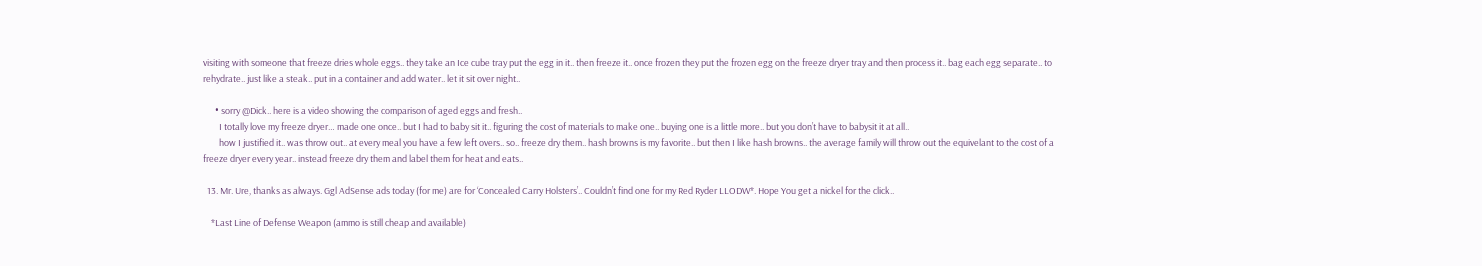visiting with someone that freeze dries whole eggs.. they take an Ice cube tray put the egg in it.. then freeze it.. once frozen they put the frozen egg on the freeze dryer tray and then process it.. bag each egg separate.. to rehydrate.. just like a steak.. put in a container and add water.. let it sit over night..

      • sorry @Dick.. here is a video showing the comparison of aged eggs and fresh..
        I totally love my freeze dryer… made one once.. but I had to baby sit it.. figuring the cost of materials to make one.. buying one is a little more.. but you don’t have to babysit it at all..
        how I justified it.. was throw out.. at every meal you have a few left overs.. so.. freeze dry them.. hash browns is my favorite.. but then I like hash browns.. the average family will throw out the equivelant to the cost of a freeze dryer every year.. instead freeze dry them and label them for heat and eats..

  13. Mr. Ure, thanks as always. Ggl AdSense ads today (for me) are for ‘Concealed Carry Holsters’.. Couldn’t find one for my Red Ryder LLODW*. Hope You get a nickel for the click..

    *Last Line of Defense Weapon (ammo is still cheap and available)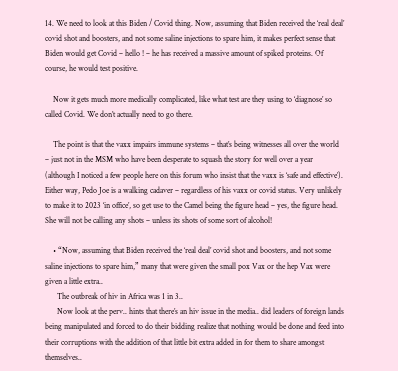14. We need to look at this Biden / Covid thing. Now, assuming that Biden received the ‘real deal’ covid shot and boosters, and not some saline injections to spare him, it makes perfect sense that Biden would get Covid – hello ! – he has received a massive amount of spiked proteins. Of course, he would test positive.

    Now it gets much more medically complicated, like what test are they using to ‘diagnose’ so called Covid. We don’t actually need to go there.

    The point is that the vaxx impairs immune systems – that’s being witnesses all over the world – just not in the MSM who have been desperate to squash the story for well over a year (although I noticed a few people here on this forum who insist that the vaxx is ‘safe and effective’). Either way, Pedo Joe is a walking cadaver – regardless of his vaxx or covid status. Very unlikely to make it to 2023 ‘in office’, so get use to the Camel being the figure head – yes, the figure head. She will not be calling any shots – unless its shots of some sort of alcohol!

    • “Now, assuming that Biden received the ‘real deal’ covid shot and boosters, and not some saline injections to spare him,” many that were given the small pox Vax or the hep Vax were given a little extra..
      The outbreak of hiv in Africa was 1 in 3..
      Now look at the perv.. hints that there’s an hiv issue in the media.. did leaders of foreign lands being manipulated and forced to do their bidding realize that nothing would be done and feed into their corruptions with the addition of that little bit extra added in for them to share amongst themselves..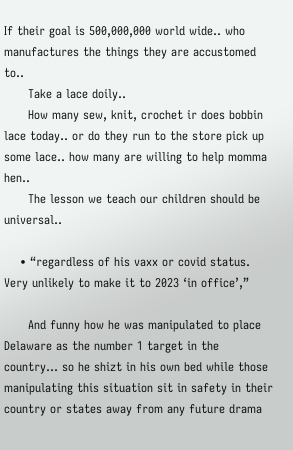If their goal is 500,000,000 world wide.. who manufactures the things they are accustomed to..
      Take a lace doily..
      How many sew, knit, crochet ir does bobbin lace today.. or do they run to the store pick up some lace.. how many are willing to help momma hen..
      The lesson we teach our children should be universal..

    • “regardless of his vaxx or covid status. Very unlikely to make it to 2023 ‘in office’,”

      And funny how he was manipulated to place Delaware as the number 1 target in the country… so he shizt in his own bed while those manipulating this situation sit in safety in their country or states away from any future drama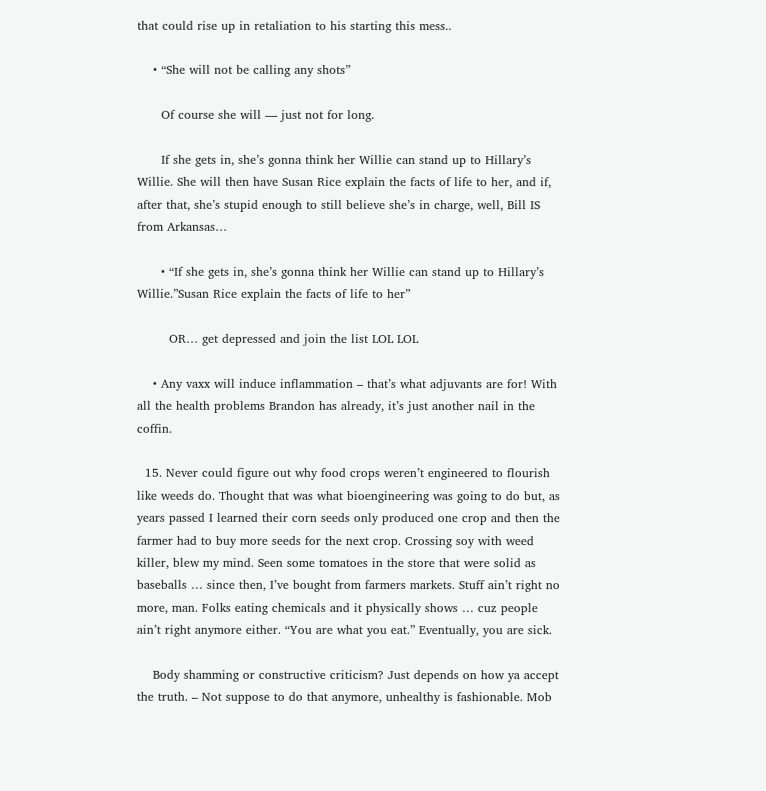that could rise up in retaliation to his starting this mess..

    • “She will not be calling any shots”

      Of course she will — just not for long.

      If she gets in, she’s gonna think her Willie can stand up to Hillary’s Willie. She will then have Susan Rice explain the facts of life to her, and if, after that, she’s stupid enough to still believe she’s in charge, well, Bill IS from Arkansas…

      • “If she gets in, she’s gonna think her Willie can stand up to Hillary’s Willie.”Susan Rice explain the facts of life to her”

        OR… get depressed and join the list LOL LOL

    • Any vaxx will induce inflammation – that’s what adjuvants are for! With all the health problems Brandon has already, it’s just another nail in the coffin.

  15. Never could figure out why food crops weren’t engineered to flourish like weeds do. Thought that was what bioengineering was going to do but, as years passed I learned their corn seeds only produced one crop and then the farmer had to buy more seeds for the next crop. Crossing soy with weed killer, blew my mind. Seen some tomatoes in the store that were solid as baseballs … since then, I’ve bought from farmers markets. Stuff ain’t right no more, man. Folks eating chemicals and it physically shows … cuz people ain’t right anymore either. “You are what you eat.” Eventually, you are sick.

    Body shamming or constructive criticism? Just depends on how ya accept the truth. – Not suppose to do that anymore, unhealthy is fashionable. Mob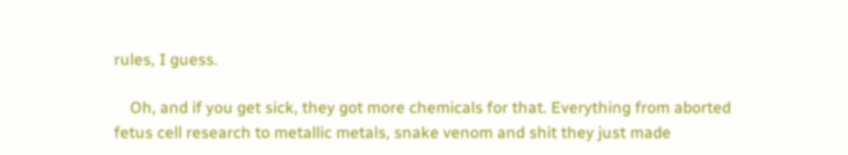rules, I guess.

    Oh, and if you get sick, they got more chemicals for that. Everything from aborted fetus cell research to metallic metals, snake venom and shit they just made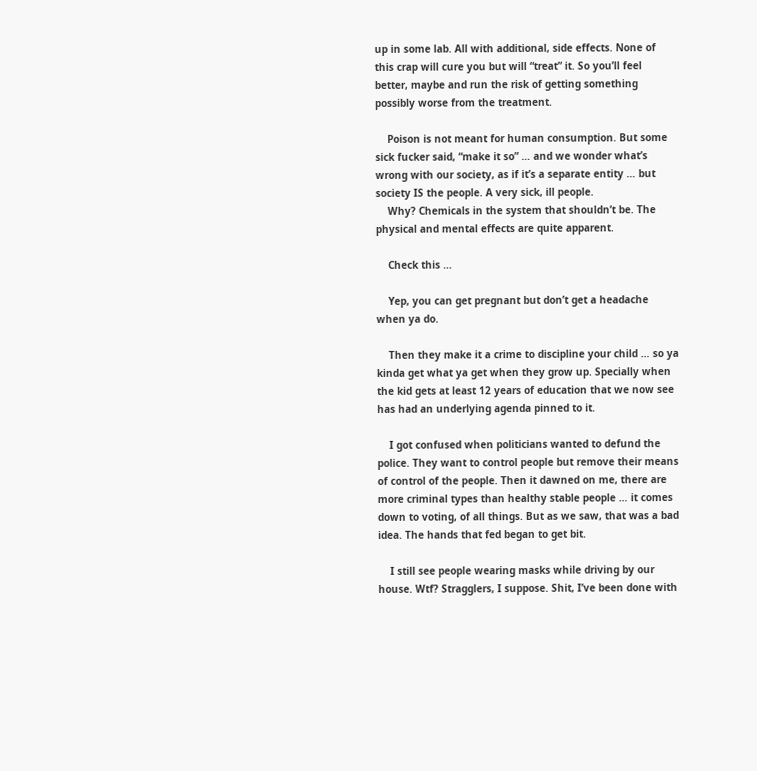up in some lab. All with additional, side effects. None of this crap will cure you but will “treat” it. So you’ll feel better, maybe and run the risk of getting something possibly worse from the treatment.

    Poison is not meant for human consumption. But some sick fucker said, “make it so” … and we wonder what’s wrong with our society, as if it’s a separate entity … but society IS the people. A very sick, ill people.
    Why? Chemicals in the system that shouldn’t be. The physical and mental effects are quite apparent.

    Check this …

    Yep, you can get pregnant but don’t get a headache when ya do.

    Then they make it a crime to discipline your child … so ya kinda get what ya get when they grow up. Specially when the kid gets at least 12 years of education that we now see has had an underlying agenda pinned to it.

    I got confused when politicians wanted to defund the police. They want to control people but remove their means of control of the people. Then it dawned on me, there are more criminal types than healthy stable people … it comes down to voting, of all things. But as we saw, that was a bad idea. The hands that fed began to get bit.

    I still see people wearing masks while driving by our house. Wtf? Stragglers, I suppose. Shit, I’ve been done with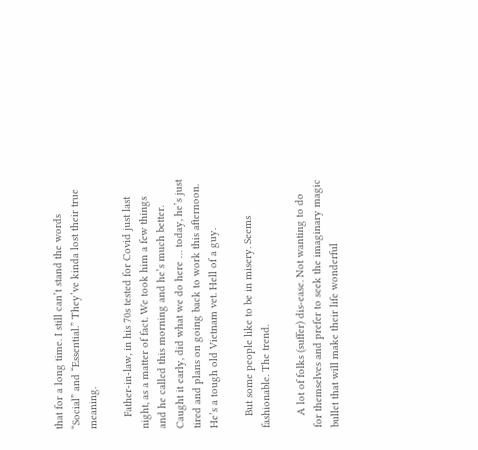that for a long time. I still can’t stand the words “Social” and “Essential.” They’ve kinda lost their true meaning.

    Father-in-law, in his 70s tested for Covid just last night, as a matter of fact. We took him a few things and he called this morning and he’s much better. Caught it early, did what we do here … today, he’s just tired and plans on going back to work this afternoon. He’s a tough old Vietnam vet. Hell of a guy.

    But some people like to be in misery. Seems fashionable. The trend.

    A lot of folks (suffer) dis-ease. Not wanting to do for themselves and prefer to seek the imaginary magic bullet that will make their life wonderful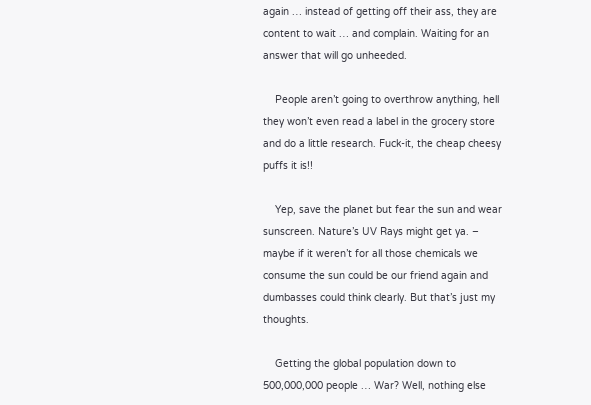again … instead of getting off their ass, they are content to wait … and complain. Waiting for an answer that will go unheeded.

    People aren’t going to overthrow anything, hell they won’t even read a label in the grocery store and do a little research. Fuck-it, the cheap cheesy puffs it is!!

    Yep, save the planet but fear the sun and wear sunscreen. Nature’s UV Rays might get ya. – maybe if it weren’t for all those chemicals we consume the sun could be our friend again and dumbasses could think clearly. But that’s just my thoughts.

    Getting the global population down to 500,000,000 people … War? Well, nothing else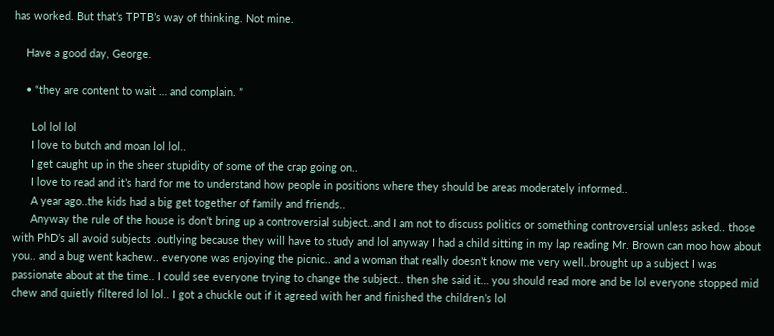has worked. But that’s TPTB’s way of thinking. Not mine.

    Have a good day, George.

    • “they are content to wait … and complain. ”

      Lol lol lol
      I love to butch and moan lol lol..
      I get caught up in the sheer stupidity of some of the crap going on..
      I love to read and it’s hard for me to understand how people in positions where they should be areas moderately informed..
      A year ago..the kids had a big get together of family and friends..
      Anyway the rule of the house is don’t bring up a controversial subject..and I am not to discuss politics or something controversial unless asked.. those with PhD’s all avoid subjects .outlying because they will have to study and lol anyway I had a child sitting in my lap reading Mr. Brown can moo how about you.. and a bug went kachew.. everyone was enjoying the picnic.. and a woman that really doesn’t know me very well..brought up a subject I was passionate about at the time.. I could see everyone trying to change the subject.. then she said it… you should read more and be lol everyone stopped mid chew and quietly filtered lol lol.. I got a chuckle out if it agreed with her and finished the children’s lol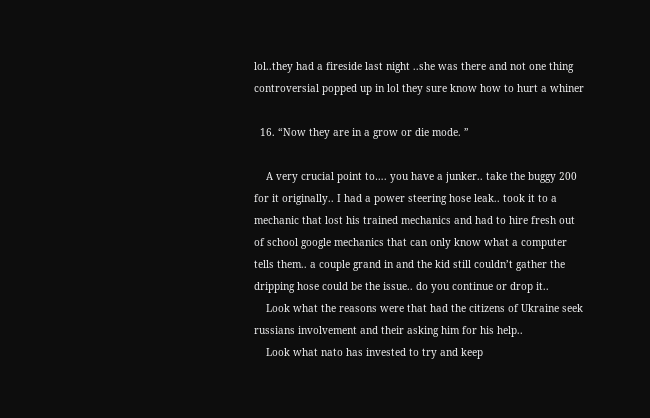lol..they had a fireside last night ..she was there and not one thing controversial popped up in lol they sure know how to hurt a whiner

  16. “Now they are in a grow or die mode. ”

    A very crucial point to…. you have a junker.. take the buggy 200 for it originally.. I had a power steering hose leak.. took it to a mechanic that lost his trained mechanics and had to hire fresh out of school google mechanics that can only know what a computer tells them.. a couple grand in and the kid still couldn’t gather the dripping hose could be the issue.. do you continue or drop it..
    Look what the reasons were that had the citizens of Ukraine seek russians involvement and their asking him for his help..
    Look what nato has invested to try and keep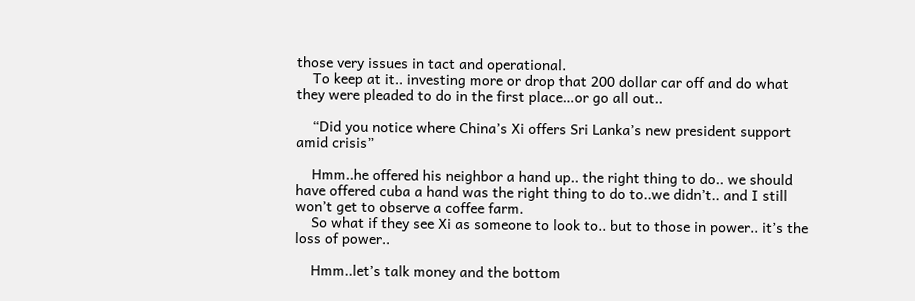those very issues in tact and operational.
    To keep at it.. investing more or drop that 200 dollar car off and do what they were pleaded to do in the first place…or go all out..

    “Did you notice where China’s Xi offers Sri Lanka’s new president support amid crisis”

    Hmm..he offered his neighbor a hand up.. the right thing to do.. we should have offered cuba a hand was the right thing to do to..we didn’t.. and I still won’t get to observe a coffee farm.
    So what if they see Xi as someone to look to.. but to those in power.. it’s the loss of power..

    Hmm..let’s talk money and the bottom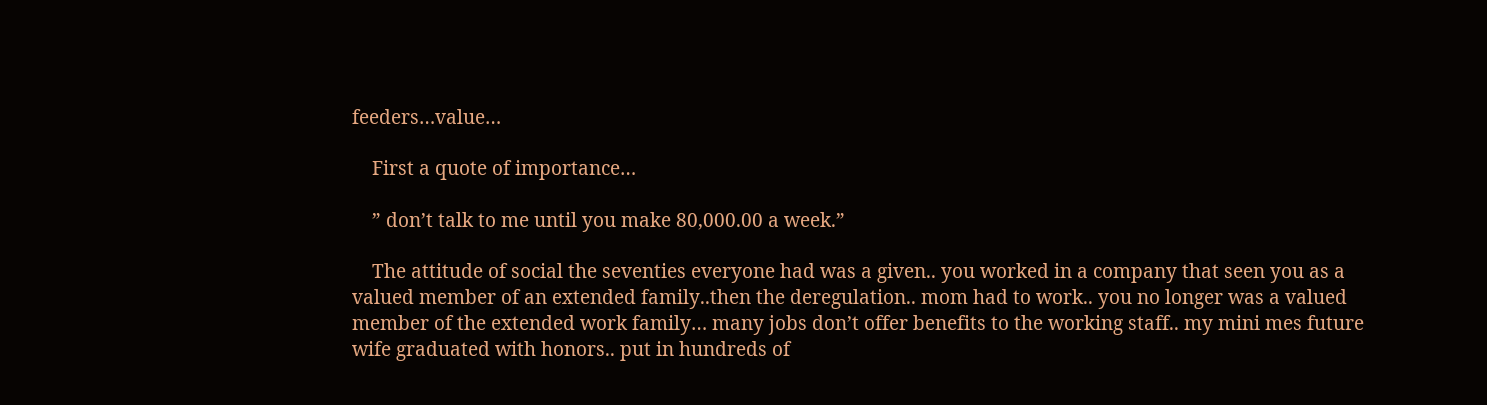feeders…value…

    First a quote of importance…

    ” don’t talk to me until you make 80,000.00 a week.”

    The attitude of social the seventies everyone had was a given.. you worked in a company that seen you as a valued member of an extended family..then the deregulation.. mom had to work.. you no longer was a valued member of the extended work family… many jobs don’t offer benefits to the working staff.. my mini mes future wife graduated with honors.. put in hundreds of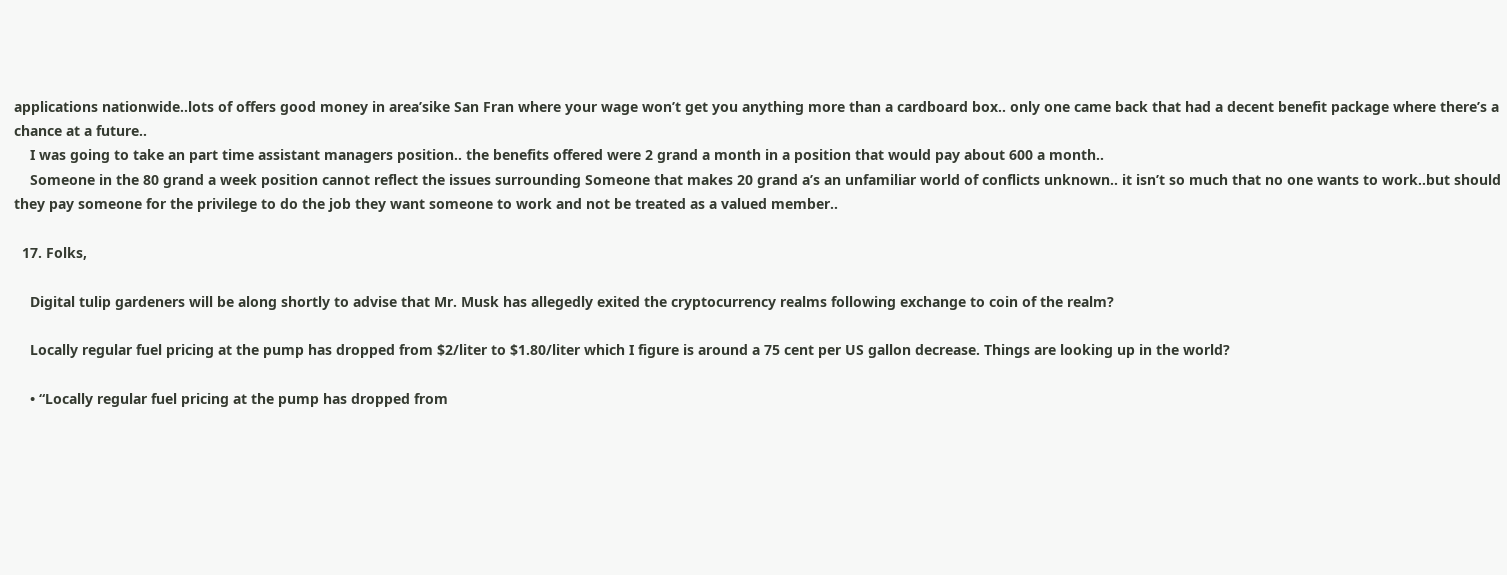applications nationwide..lots of offers good money in area’sike San Fran where your wage won’t get you anything more than a cardboard box.. only one came back that had a decent benefit package where there’s a chance at a future..
    I was going to take an part time assistant managers position.. the benefits offered were 2 grand a month in a position that would pay about 600 a month..
    Someone in the 80 grand a week position cannot reflect the issues surrounding Someone that makes 20 grand a’s an unfamiliar world of conflicts unknown.. it isn’t so much that no one wants to work..but should they pay someone for the privilege to do the job they want someone to work and not be treated as a valued member..

  17. Folks,

    Digital tulip gardeners will be along shortly to advise that Mr. Musk has allegedly exited the cryptocurrency realms following exchange to coin of the realm?

    Locally regular fuel pricing at the pump has dropped from $2/liter to $1.80/liter which I figure is around a 75 cent per US gallon decrease. Things are looking up in the world?

    • “Locally regular fuel pricing at the pump has dropped from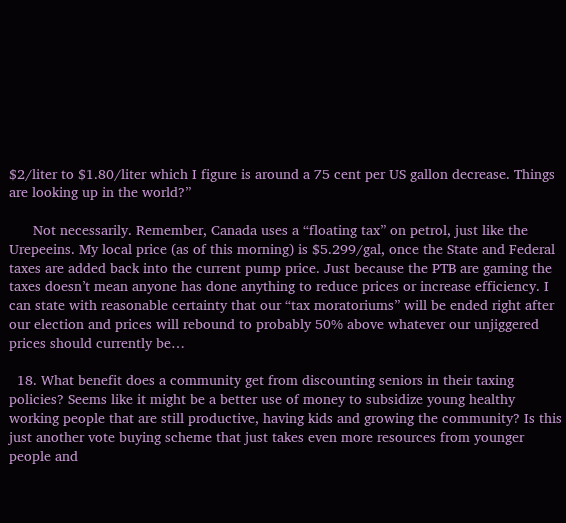$2/liter to $1.80/liter which I figure is around a 75 cent per US gallon decrease. Things are looking up in the world?”

      Not necessarily. Remember, Canada uses a “floating tax” on petrol, just like the Urepeeins. My local price (as of this morning) is $5.299/gal, once the State and Federal taxes are added back into the current pump price. Just because the PTB are gaming the taxes doesn’t mean anyone has done anything to reduce prices or increase efficiency. I can state with reasonable certainty that our “tax moratoriums” will be ended right after our election and prices will rebound to probably 50% above whatever our unjiggered prices should currently be…

  18. What benefit does a community get from discounting seniors in their taxing policies? Seems like it might be a better use of money to subsidize young healthy working people that are still productive, having kids and growing the community? Is this just another vote buying scheme that just takes even more resources from younger people and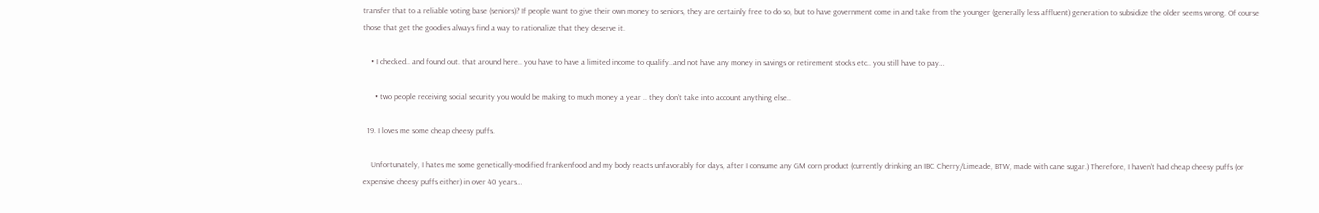transfer that to a reliable voting base (seniors)? If people want to give their own money to seniors, they are certainly free to do so, but to have government come in and take from the younger (generally less affluent) generation to subsidize the older seems wrong. Of course those that get the goodies always find a way to rationalize that they deserve it.

    • I checked.. and found out. that around here.. you have to have a limited income to qualify..and not have any money in savings or retirement stocks etc.. you still have to pay…

      • two people receiving social security you would be making to much money a year .. they don’t take into account anything else..

  19. I loves me some cheap cheesy puffs.

    Unfortunately, I hates me some genetically-modified frankenfood and my body reacts unfavorably for days, after I consume any GM corn product (currently drinking an IBC Cherry/Limeade, BTW, made with cane sugar.) Therefore, I haven’t had cheap cheesy puffs (or expensive cheesy puffs either) in over 40 years…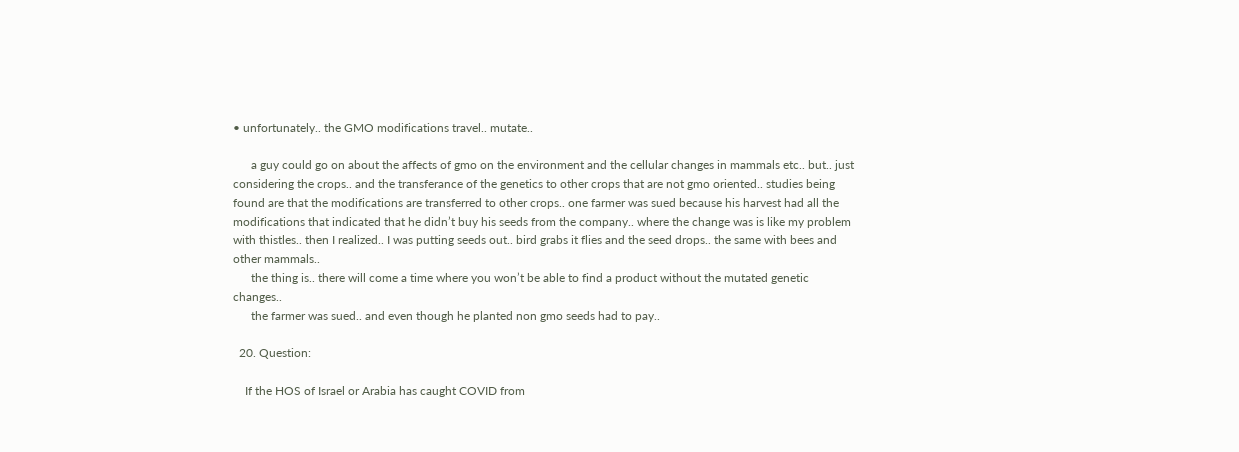• unfortunately.. the GMO modifications travel.. mutate..

      a guy could go on about the affects of gmo on the environment and the cellular changes in mammals etc.. but.. just considering the crops.. and the transferance of the genetics to other crops that are not gmo oriented.. studies being found are that the modifications are transferred to other crops.. one farmer was sued because his harvest had all the modifications that indicated that he didn’t buy his seeds from the company.. where the change was is like my problem with thistles.. then I realized.. I was putting seeds out.. bird grabs it flies and the seed drops.. the same with bees and other mammals..
      the thing is.. there will come a time where you won’t be able to find a product without the mutated genetic changes..
      the farmer was sued.. and even though he planted non gmo seeds had to pay..

  20. Question:

    If the HOS of Israel or Arabia has caught COVID from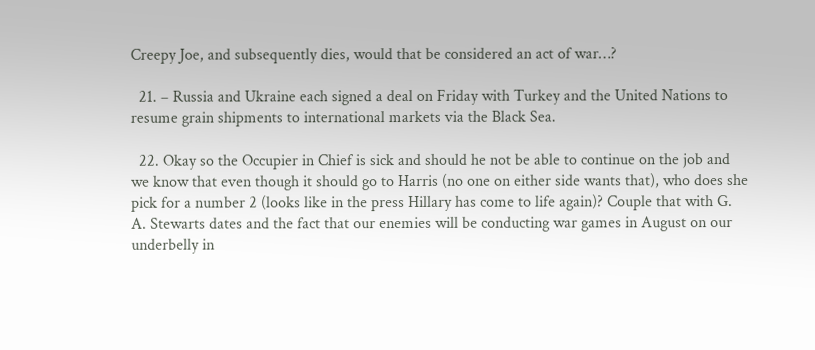Creepy Joe, and subsequently dies, would that be considered an act of war…?

  21. – Russia and Ukraine each signed a deal on Friday with Turkey and the United Nations to resume grain shipments to international markets via the Black Sea.

  22. Okay so the Occupier in Chief is sick and should he not be able to continue on the job and we know that even though it should go to Harris (no one on either side wants that), who does she pick for a number 2 (looks like in the press Hillary has come to life again)? Couple that with G. A. Stewarts dates and the fact that our enemies will be conducting war games in August on our underbelly in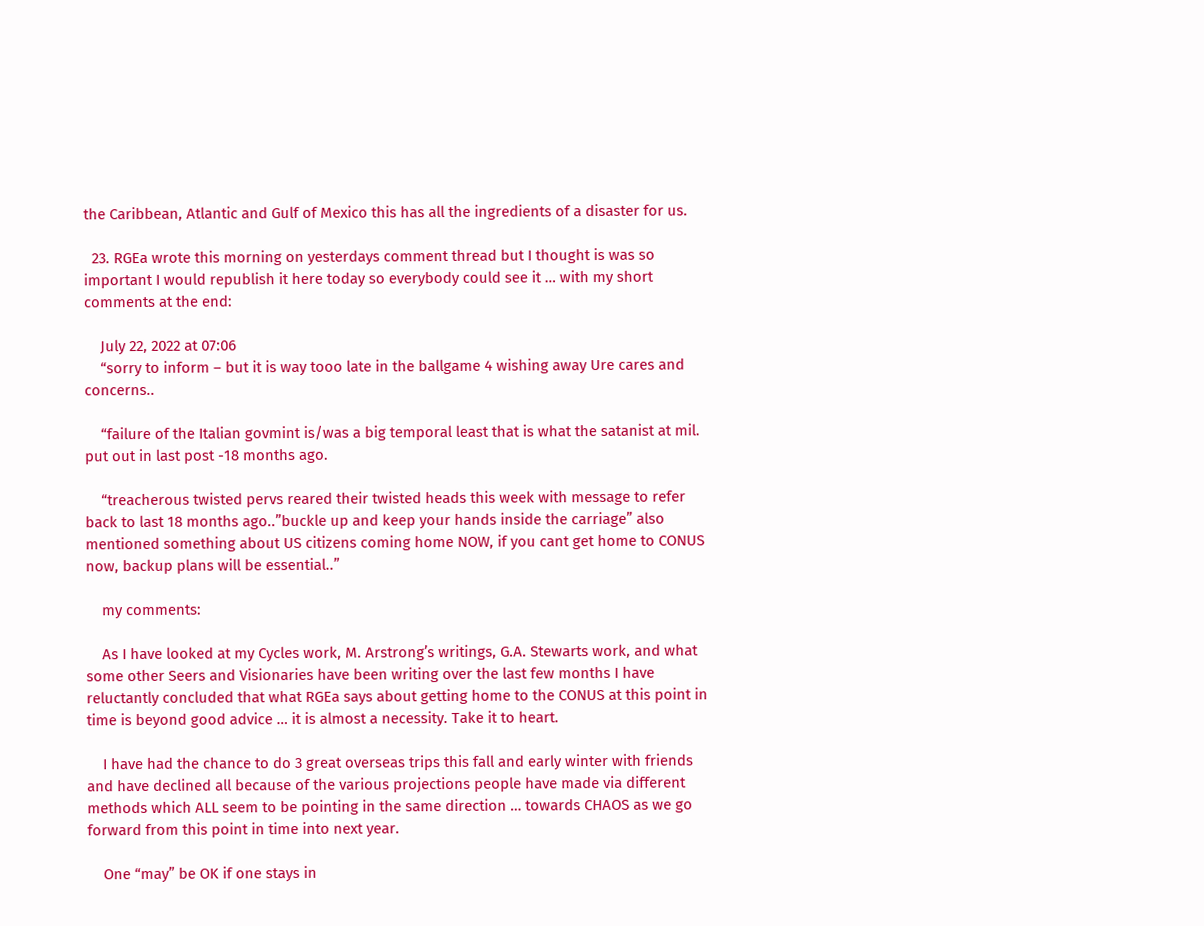the Caribbean, Atlantic and Gulf of Mexico this has all the ingredients of a disaster for us.

  23. RGEa wrote this morning on yesterdays comment thread but I thought is was so important I would republish it here today so everybody could see it … with my short comments at the end:

    July 22, 2022 at 07:06
    “sorry to inform – but it is way tooo late in the ballgame 4 wishing away Ure cares and concerns..

    “failure of the Italian govmint is/was a big temporal least that is what the satanist at mil. put out in last post -18 months ago.

    “treacherous twisted pervs reared their twisted heads this week with message to refer back to last 18 months ago..”buckle up and keep your hands inside the carriage” also mentioned something about US citizens coming home NOW, if you cant get home to CONUS now, backup plans will be essential..”

    my comments:

    As I have looked at my Cycles work, M. Arstrong’s writings, G.A. Stewarts work, and what some other Seers and Visionaries have been writing over the last few months I have reluctantly concluded that what RGEa says about getting home to the CONUS at this point in time is beyond good advice … it is almost a necessity. Take it to heart.

    I have had the chance to do 3 great overseas trips this fall and early winter with friends and have declined all because of the various projections people have made via different methods which ALL seem to be pointing in the same direction … towards CHAOS as we go forward from this point in time into next year.

    One “may” be OK if one stays in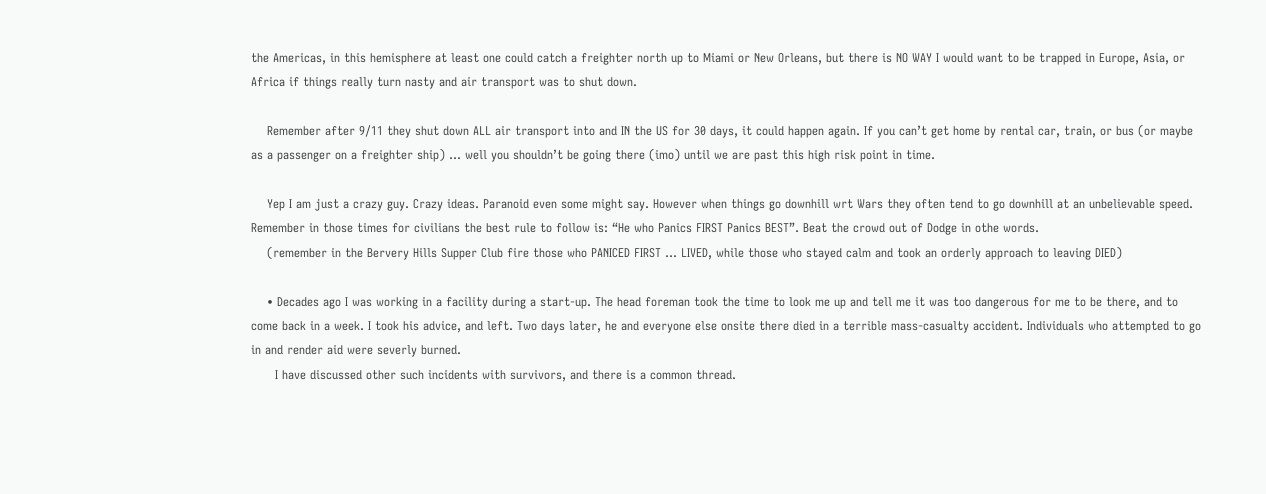the Americas, in this hemisphere at least one could catch a freighter north up to Miami or New Orleans, but there is NO WAY I would want to be trapped in Europe, Asia, or Africa if things really turn nasty and air transport was to shut down.

    Remember after 9/11 they shut down ALL air transport into and IN the US for 30 days, it could happen again. If you can’t get home by rental car, train, or bus (or maybe as a passenger on a freighter ship) … well you shouldn’t be going there (imo) until we are past this high risk point in time.

    Yep I am just a crazy guy. Crazy ideas. Paranoid even some might say. However when things go downhill wrt Wars they often tend to go downhill at an unbelievable speed. Remember in those times for civilians the best rule to follow is: “He who Panics FIRST Panics BEST”. Beat the crowd out of Dodge in othe words.
    (remember in the Bervery Hills Supper Club fire those who PANICED FIRST … LIVED, while those who stayed calm and took an orderly approach to leaving DIED)

    • Decades ago I was working in a facility during a start-up. The head foreman took the time to look me up and tell me it was too dangerous for me to be there, and to come back in a week. I took his advice, and left. Two days later, he and everyone else onsite there died in a terrible mass-casualty accident. Individuals who attempted to go in and render aid were severly burned.
      I have discussed other such incidents with survivors, and there is a common thread.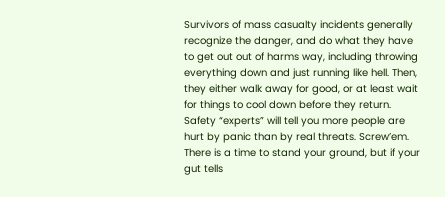Survivors of mass casualty incidents generally recognize the danger, and do what they have to get out out of harms way, including throwing everything down and just running like hell. Then, they either walk away for good, or at least wait for things to cool down before they return. Safety “experts” will tell you more people are hurt by panic than by real threats. Screw’em. There is a time to stand your ground, but if your gut tells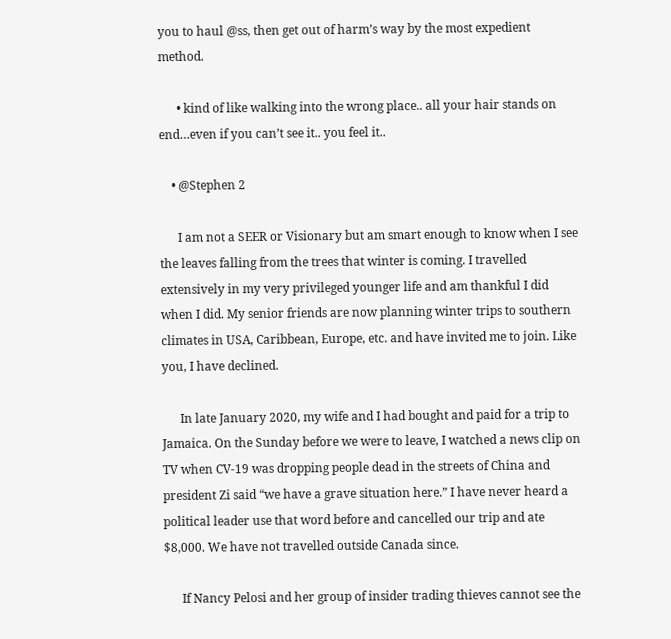you to haul @ss, then get out of harm’s way by the most expedient method.

      • kind of like walking into the wrong place.. all your hair stands on end…even if you can’t see it.. you feel it..

    • @Stephen 2

      I am not a SEER or Visionary but am smart enough to know when I see the leaves falling from the trees that winter is coming. I travelled extensively in my very privileged younger life and am thankful I did when I did. My senior friends are now planning winter trips to southern climates in USA, Caribbean, Europe, etc. and have invited me to join. Like you, I have declined.

      In late January 2020, my wife and I had bought and paid for a trip to Jamaica. On the Sunday before we were to leave, I watched a news clip on TV when CV-19 was dropping people dead in the streets of China and president Zi said “we have a grave situation here.” I have never heard a political leader use that word before and cancelled our trip and ate $8,000. We have not travelled outside Canada since.

      If Nancy Pelosi and her group of insider trading thieves cannot see the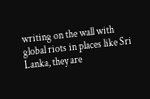writing on the wall with global riots in places like Sri Lanka, they are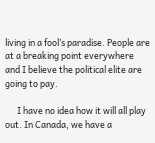living in a fool’s paradise. People are at a breaking point everywhere and I believe the political elite are going to pay.

      I have no idea how it will all play out. In Canada, we have a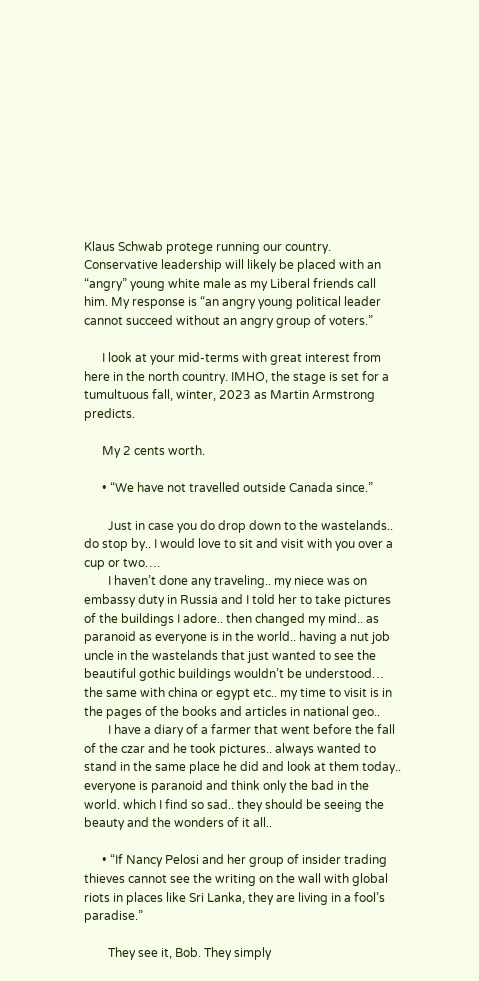Klaus Schwab protege running our country. Conservative leadership will likely be placed with an “angry” young white male as my Liberal friends call him. My response is “an angry young political leader cannot succeed without an angry group of voters.”

      I look at your mid-terms with great interest from here in the north country. IMHO, the stage is set for a tumultuous fall, winter, 2023 as Martin Armstrong predicts.

      My 2 cents worth.

      • “We have not travelled outside Canada since.”

        Just in case you do drop down to the wastelands.. do stop by.. I would love to sit and visit with you over a cup or two….
        I haven’t done any traveling.. my niece was on embassy duty in Russia and I told her to take pictures of the buildings I adore.. then changed my mind.. as paranoid as everyone is in the world.. having a nut job uncle in the wastelands that just wanted to see the beautiful gothic buildings wouldn’t be understood… the same with china or egypt etc.. my time to visit is in the pages of the books and articles in national geo..
        I have a diary of a farmer that went before the fall of the czar and he took pictures.. always wanted to stand in the same place he did and look at them today.. everyone is paranoid and think only the bad in the world. which I find so sad.. they should be seeing the beauty and the wonders of it all..

      • “If Nancy Pelosi and her group of insider trading thieves cannot see the writing on the wall with global riots in places like Sri Lanka, they are living in a fool’s paradise.”

        They see it, Bob. They simply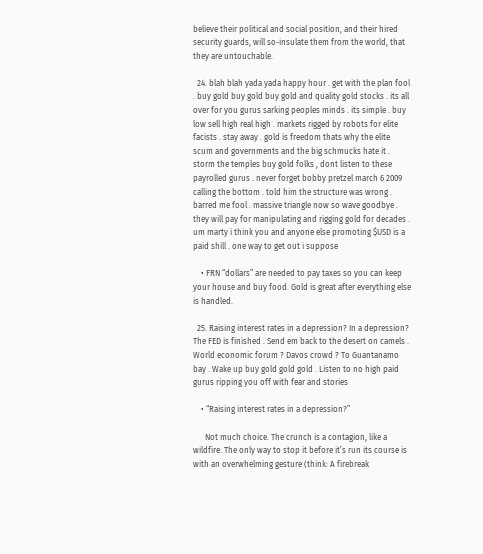believe their political and social position, and their hired security guards, will so-insulate them from the world, that they are untouchable.

  24. blah blah yada yada happy hour . get with the plan fool . buy gold buy gold buy gold and quality gold stocks . its all over for you gurus sarking peoples minds . its simple . buy low sell high real high . markets rigged by robots for elite facists . stay away . gold is freedom thats why the elite scum and governments and the big schmucks hate it . storm the temples buy gold folks , dont listen to these payrolled gurus . never forget bobby pretzel march 6 2009 calling the bottom . told him the structure was wrong . barred me fool . massive triangle now so wave goodbye . they will pay for manipulating and rigging gold for decades . um marty i think you and anyone else promoting $USD is a paid shill . one way to get out i suppose

    • FRN “dollars” are needed to pay taxes so you can keep your house and buy food. Gold is great after everything else is handled.

  25. Raising interest rates in a depression? In a depression? The FED is finished . Send em back to the desert on camels . World economic forum ? Davos crowd ? To Guantanamo bay . Wake up buy gold gold gold . Listen to no high paid gurus ripping you off with fear and stories

    • “Raising interest rates in a depression?”

      Not much choice. The crunch is a contagion, like a wildfire. The only way to stop it before it’s run its course is with an overwhelming gesture (think: A firebreak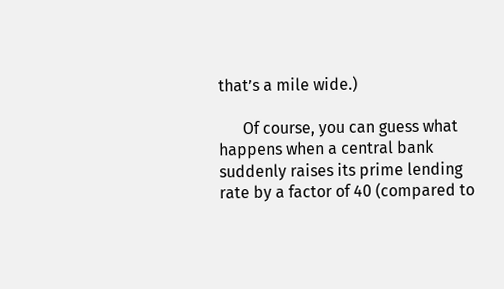that’s a mile wide.)

      Of course, you can guess what happens when a central bank suddenly raises its prime lending rate by a factor of 40 (compared to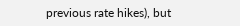previous rate hikes), but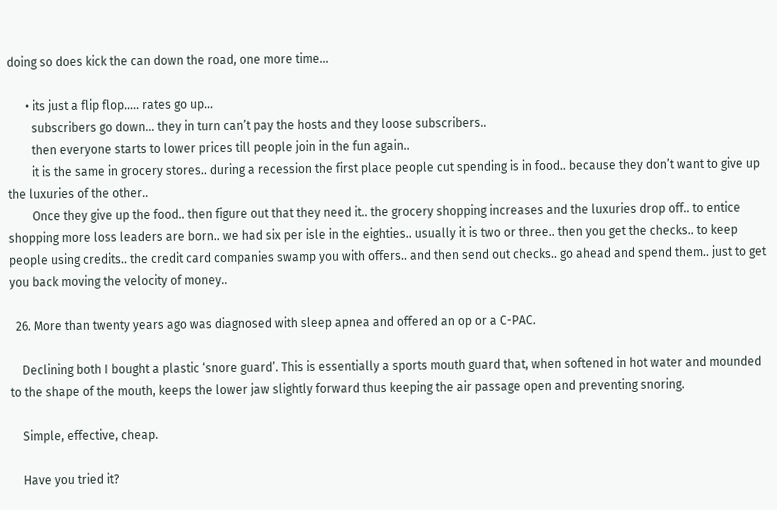doing so does kick the can down the road, one more time…

      • its just a flip flop….. rates go up…
        subscribers go down… they in turn can’t pay the hosts and they loose subscribers..
        then everyone starts to lower prices till people join in the fun again..
        it is the same in grocery stores.. during a recession the first place people cut spending is in food.. because they don’t want to give up the luxuries of the other..
        Once they give up the food.. then figure out that they need it.. the grocery shopping increases and the luxuries drop off.. to entice shopping more loss leaders are born.. we had six per isle in the eighties.. usually it is two or three.. then you get the checks.. to keep people using credits.. the credit card companies swamp you with offers.. and then send out checks.. go ahead and spend them.. just to get you back moving the velocity of money..

  26. More than twenty years ago was diagnosed with sleep apnea and offered an op or a C-PAC.

    Declining both I bought a plastic ‘snore guard’. This is essentially a sports mouth guard that, when softened in hot water and mounded to the shape of the mouth, keeps the lower jaw slightly forward thus keeping the air passage open and preventing snoring.

    Simple, effective, cheap.

    Have you tried it?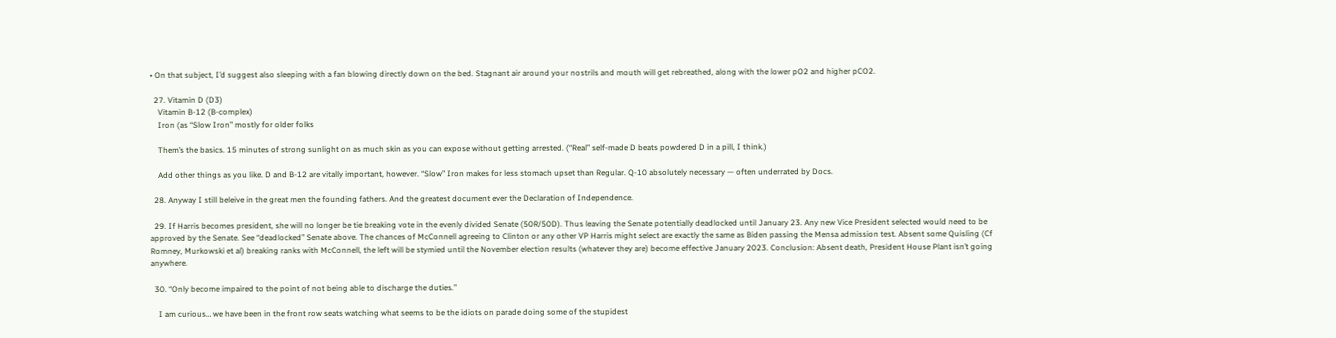• On that subject, I’d suggest also sleeping with a fan blowing directly down on the bed. Stagnant air around your nostrils and mouth will get rebreathed, along with the lower pO2 and higher pCO2.

  27. Vitamin D (D3)
    Vitamin B-12 (B-complex)
    Iron (as “Slow Iron” mostly for older folks

    Them’s the basics. 15 minutes of strong sunlight on as much skin as you can expose without getting arrested. (“Real” self-made D beats powdered D in a pill, I think.)

    Add other things as you like. D and B-12 are vitally important, however. “Slow” Iron makes for less stomach upset than Regular. Q-10 absolutely necessary — often underrated by Docs.

  28. Anyway I still beleive in the great men the founding fathers. And the greatest document ever the Declaration of Independence.

  29. If Harris becomes president, she will no longer be tie breaking vote in the evenly divided Senate (50R/50D). Thus leaving the Senate potentially deadlocked until January 23. Any new Vice President selected would need to be approved by the Senate. See “deadlocked” Senate above. The chances of McConnell agreeing to Clinton or any other VP Harris might select are exactly the same as Biden passing the Mensa admission test. Absent some Quisling (Cf Romney, Murkowski et al) breaking ranks with McConnell, the left will be stymied until the November election results (whatever they are) become effective January 2023. Conclusion: Absent death, President House Plant isn’t going anywhere.

  30. “Only become impaired to the point of not being able to discharge the duties.”

    I am curious… we have been in the front row seats watching what seems to be the idiots on parade doing some of the stupidest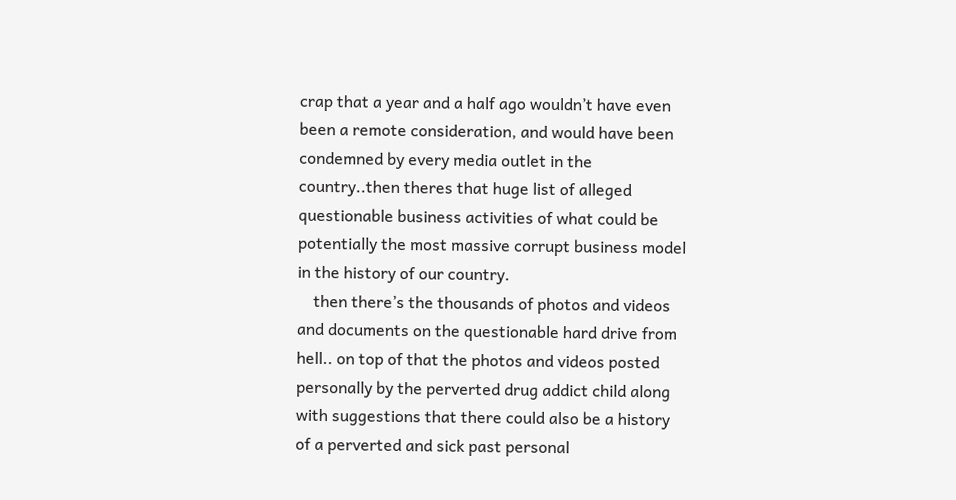crap that a year and a half ago wouldn’t have even been a remote consideration, and would have been condemned by every media outlet in the country..then theres that huge list of alleged questionable business activities of what could be potentially the most massive corrupt business model in the history of our country.
    then there’s the thousands of photos and videos and documents on the questionable hard drive from hell.. on top of that the photos and videos posted personally by the perverted drug addict child along with suggestions that there could also be a history of a perverted and sick past personal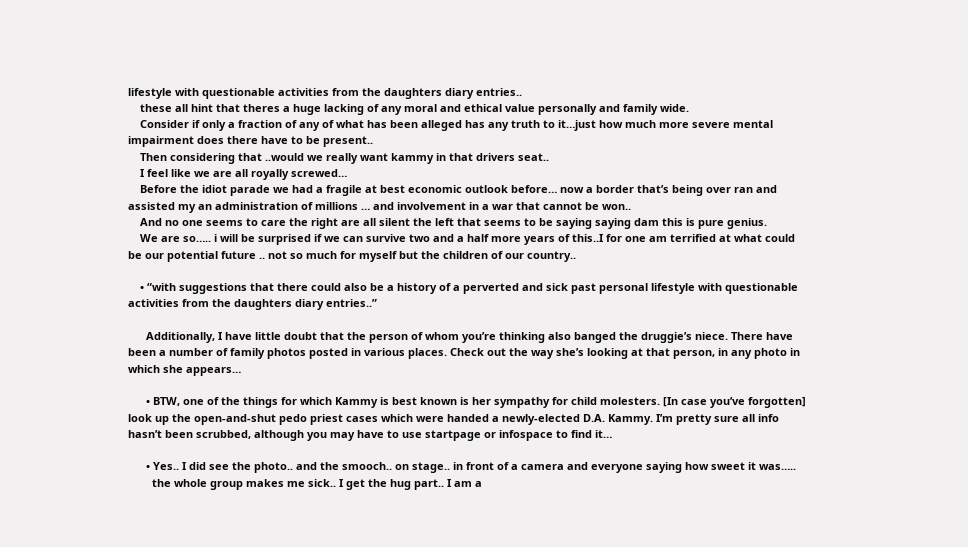lifestyle with questionable activities from the daughters diary entries..
    these all hint that theres a huge lacking of any moral and ethical value personally and family wide.
    Consider if only a fraction of any of what has been alleged has any truth to it…just how much more severe mental impairment does there have to be present..
    Then considering that ..would we really want kammy in that drivers seat..
    I feel like we are all royally screwed…
    Before the idiot parade we had a fragile at best economic outlook before… now a border that’s being over ran and assisted my an administration of millions … and involvement in a war that cannot be won..
    And no one seems to care the right are all silent the left that seems to be saying saying dam this is pure genius.
    We are so….. i will be surprised if we can survive two and a half more years of this..I for one am terrified at what could be our potential future .. not so much for myself but the children of our country..

    • “with suggestions that there could also be a history of a perverted and sick past personal lifestyle with questionable activities from the daughters diary entries..”

      Additionally, I have little doubt that the person of whom you’re thinking also banged the druggie’s niece. There have been a number of family photos posted in various places. Check out the way she’s looking at that person, in any photo in which she appears…

      • BTW, one of the things for which Kammy is best known is her sympathy for child molesters. [In case you’ve forgotten] look up the open-and-shut pedo priest cases which were handed a newly-elected D.A. Kammy. I’m pretty sure all info hasn’t been scrubbed, although you may have to use startpage or infospace to find it…

      • Yes.. I did see the photo.. and the smooch.. on stage.. in front of a camera and everyone saying how sweet it was…..
        the whole group makes me sick.. I get the hug part.. I am a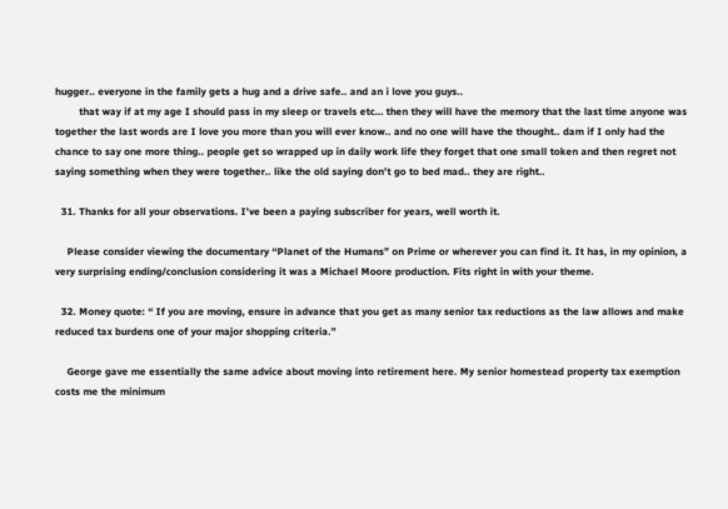hugger.. everyone in the family gets a hug and a drive safe.. and an i love you guys..
        that way if at my age I should pass in my sleep or travels etc… then they will have the memory that the last time anyone was together the last words are I love you more than you will ever know.. and no one will have the thought.. dam if I only had the chance to say one more thing.. people get so wrapped up in daily work life they forget that one small token and then regret not saying something when they were together.. like the old saying don’t go to bed mad.. they are right..

  31. Thanks for all your observations. I’ve been a paying subscriber for years, well worth it.

    Please consider viewing the documentary “Planet of the Humans” on Prime or wherever you can find it. It has, in my opinion, a very surprising ending/conclusion considering it was a Michael Moore production. Fits right in with your theme.

  32. Money quote: “ If you are moving, ensure in advance that you get as many senior tax reductions as the law allows and make reduced tax burdens one of your major shopping criteria.”

    George gave me essentially the same advice about moving into retirement here. My senior homestead property tax exemption costs me the minimum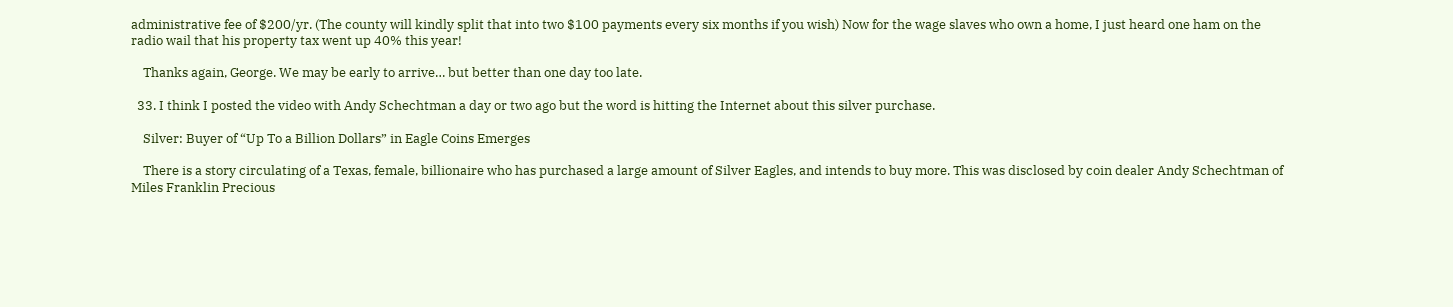administrative fee of $200/yr. (The county will kindly split that into two $100 payments every six months if you wish) Now for the wage slaves who own a home, I just heard one ham on the radio wail that his property tax went up 40% this year!

    Thanks again, George. We may be early to arrive… but better than one day too late.

  33. I think I posted the video with Andy Schechtman a day or two ago but the word is hitting the Internet about this silver purchase.

    Silver: Buyer of “Up To a Billion Dollars” in Eagle Coins Emerges

    There is a story circulating of a Texas, female, billionaire who has purchased a large amount of Silver Eagles, and intends to buy more. This was disclosed by coin dealer Andy Schechtman of Miles Franklin Precious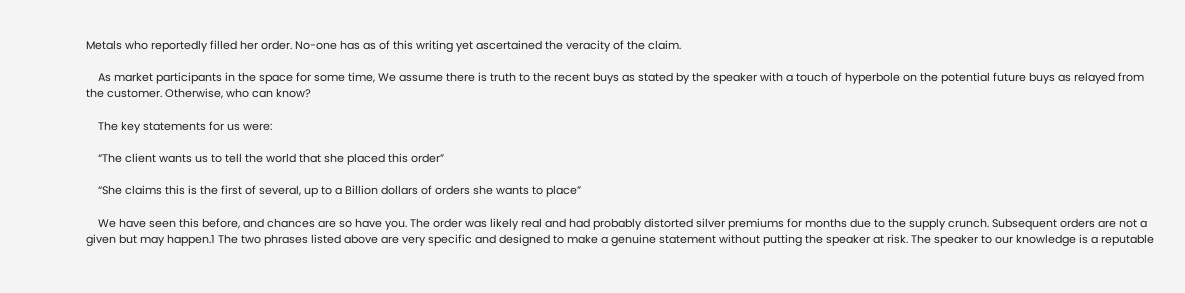Metals who reportedly filled her order. No-one has as of this writing yet ascertained the veracity of the claim.

    As market participants in the space for some time, We assume there is truth to the recent buys as stated by the speaker with a touch of hyperbole on the potential future buys as relayed from the customer. Otherwise, who can know?

    The key statements for us were:

    “The client wants us to tell the world that she placed this order”

    “She claims this is the first of several, up to a Billion dollars of orders she wants to place”

    We have seen this before, and chances are so have you. The order was likely real and had probably distorted silver premiums for months due to the supply crunch. Subsequent orders are not a given but may happen.1 The two phrases listed above are very specific and designed to make a genuine statement without putting the speaker at risk. The speaker to our knowledge is a reputable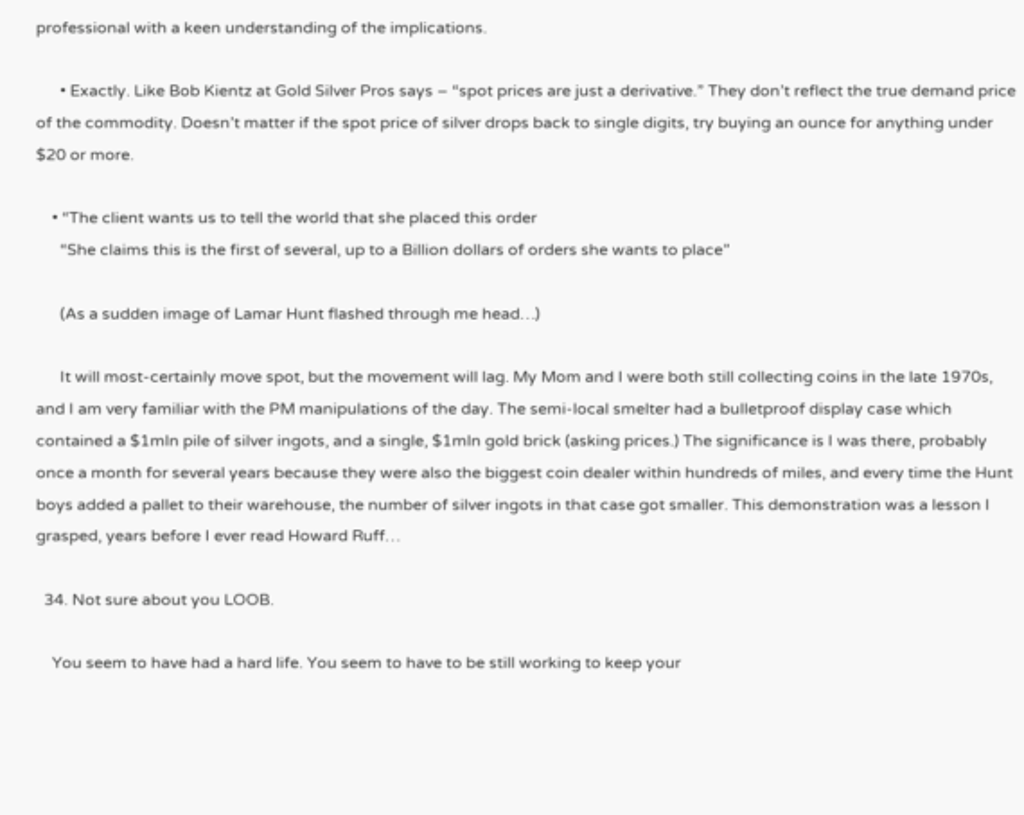professional with a keen understanding of the implications.

      • Exactly. Like Bob Kientz at Gold Silver Pros says – “spot prices are just a derivative.” They don’t reflect the true demand price of the commodity. Doesn’t matter if the spot price of silver drops back to single digits, try buying an ounce for anything under $20 or more.

    • “The client wants us to tell the world that she placed this order
      “She claims this is the first of several, up to a Billion dollars of orders she wants to place”

      (As a sudden image of Lamar Hunt flashed through me head…)

      It will most-certainly move spot, but the movement will lag. My Mom and I were both still collecting coins in the late 1970s, and I am very familiar with the PM manipulations of the day. The semi-local smelter had a bulletproof display case which contained a $1mln pile of silver ingots, and a single, $1mln gold brick (asking prices.) The significance is I was there, probably once a month for several years because they were also the biggest coin dealer within hundreds of miles, and every time the Hunt boys added a pallet to their warehouse, the number of silver ingots in that case got smaller. This demonstration was a lesson I grasped, years before I ever read Howard Ruff…

  34. Not sure about you LOOB.

    You seem to have had a hard life. You seem to have to be still working to keep your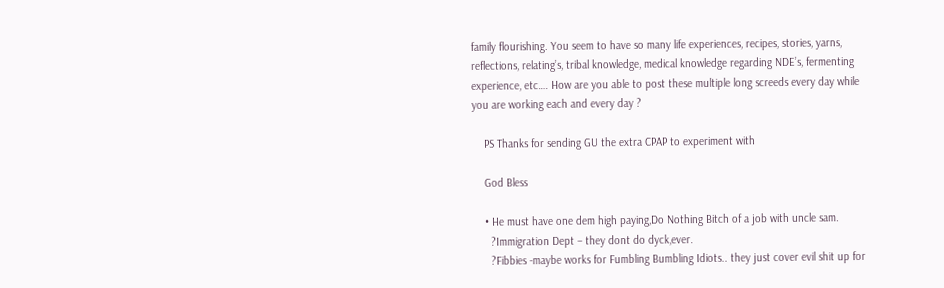family flourishing. You seem to have so many life experiences, recipes, stories, yarns, reflections, relating’s, tribal knowledge, medical knowledge regarding NDE’s, fermenting experience, etc…. How are you able to post these multiple long screeds every day while you are working each and every day ?

    PS Thanks for sending GU the extra CPAP to experiment with

    God Bless

    • He must have one dem high paying,Do Nothing Bitch of a job with uncle sam.
      ?Immigration Dept – they dont do dyck,ever.
      ?Fibbies -maybe works for Fumbling Bumbling Idiots.. they just cover evil shit up for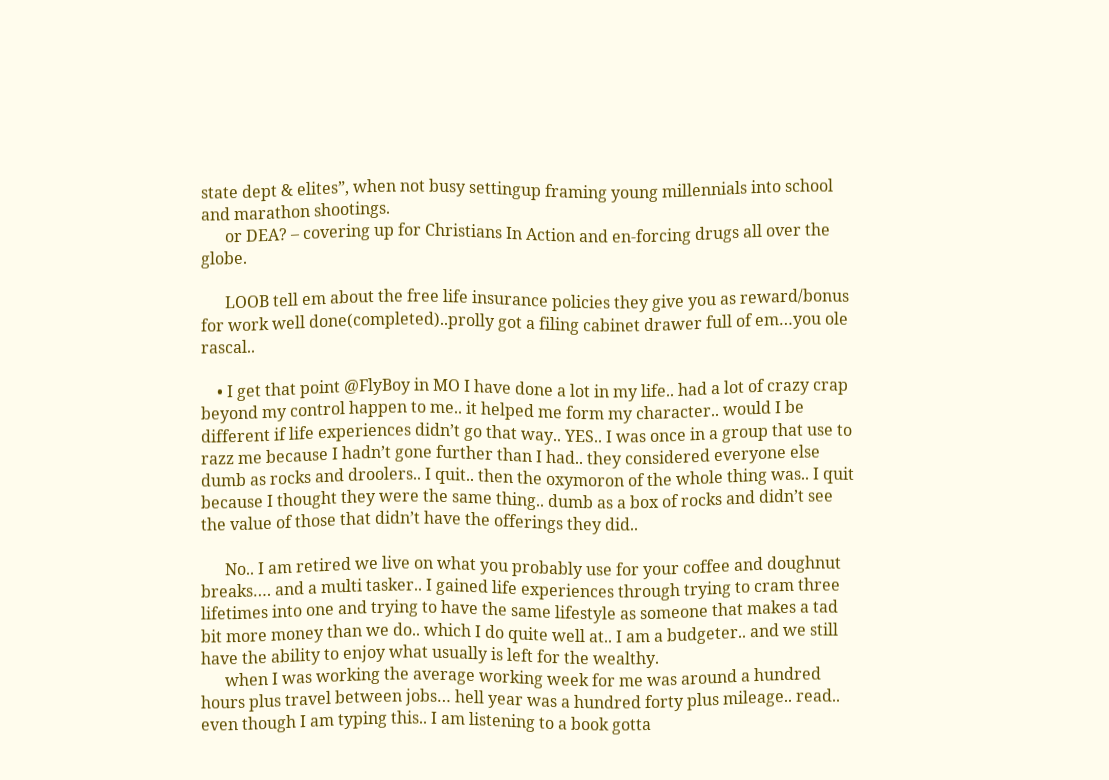state dept & elites”, when not busy settingup framing young millennials into school and marathon shootings.
      or DEA? – covering up for Christians In Action and en-forcing drugs all over the globe.

      LOOB tell em about the free life insurance policies they give you as reward/bonus for work well done(completed)..prolly got a filing cabinet drawer full of em…you ole rascal..

    • I get that point @FlyBoy in MO I have done a lot in my life.. had a lot of crazy crap beyond my control happen to me.. it helped me form my character.. would I be different if life experiences didn’t go that way.. YES.. I was once in a group that use to razz me because I hadn’t gone further than I had.. they considered everyone else dumb as rocks and droolers.. I quit.. then the oxymoron of the whole thing was.. I quit because I thought they were the same thing.. dumb as a box of rocks and didn’t see the value of those that didn’t have the offerings they did..

      No.. I am retired we live on what you probably use for your coffee and doughnut breaks…. and a multi tasker.. I gained life experiences through trying to cram three lifetimes into one and trying to have the same lifestyle as someone that makes a tad bit more money than we do.. which I do quite well at.. I am a budgeter.. and we still have the ability to enjoy what usually is left for the wealthy.
      when I was working the average working week for me was around a hundred hours plus travel between jobs… hell year was a hundred forty plus mileage.. read.. even though I am typing this.. I am listening to a book gotta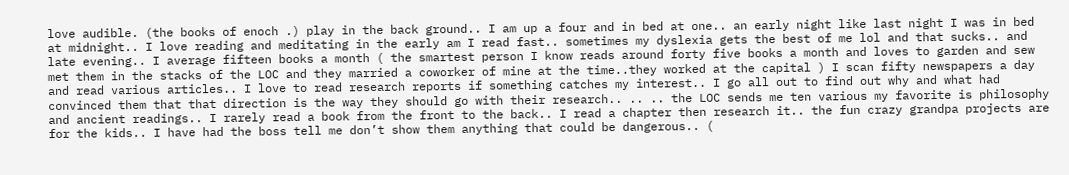love audible. (the books of enoch .) play in the back ground.. I am up a four and in bed at one.. an early night like last night I was in bed at midnight.. I love reading and meditating in the early am I read fast.. sometimes my dyslexia gets the best of me lol and that sucks.. and late evening.. I average fifteen books a month ( the smartest person I know reads around forty five books a month and loves to garden and sew met them in the stacks of the LOC and they married a coworker of mine at the time..they worked at the capital ) I scan fifty newspapers a day and read various articles.. I love to read research reports if something catches my interest.. I go all out to find out why and what had convinced them that that direction is the way they should go with their research.. .. .. the LOC sends me ten various my favorite is philosophy and ancient readings.. I rarely read a book from the front to the back.. I read a chapter then research it.. the fun crazy grandpa projects are for the kids.. I have had the boss tell me don’t show them anything that could be dangerous.. (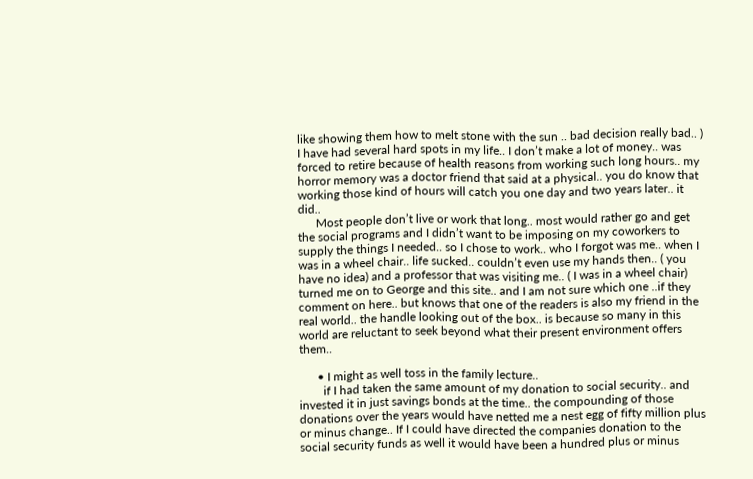like showing them how to melt stone with the sun .. bad decision really bad.. ) I have had several hard spots in my life.. I don’t make a lot of money.. was forced to retire because of health reasons from working such long hours.. my horror memory was a doctor friend that said at a physical.. you do know that working those kind of hours will catch you one day and two years later.. it did..
      Most people don’t live or work that long.. most would rather go and get the social programs and I didn’t want to be imposing on my coworkers to supply the things I needed.. so I chose to work.. who I forgot was me.. when I was in a wheel chair.. life sucked.. couldn’t even use my hands then.. ( you have no idea) and a professor that was visiting me.. ( I was in a wheel chair) turned me on to George and this site.. and I am not sure which one ..if they comment on here.. but knows that one of the readers is also my friend in the real world.. the handle looking out of the box.. is because so many in this world are reluctant to seek beyond what their present environment offers them..

      • I might as well toss in the family lecture..
        if I had taken the same amount of my donation to social security.. and invested it in just savings bonds at the time.. the compounding of those donations over the years would have netted me a nest egg of fifty million plus or minus change.. If I could have directed the companies donation to the social security funds as well it would have been a hundred plus or minus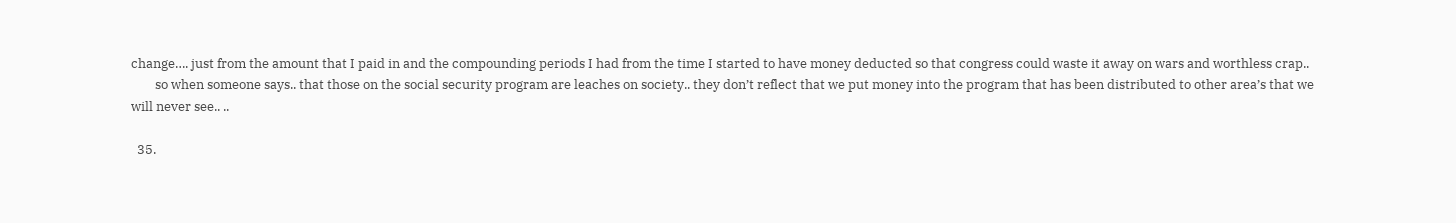change…. just from the amount that I paid in and the compounding periods I had from the time I started to have money deducted so that congress could waste it away on wars and worthless crap..
        so when someone says.. that those on the social security program are leaches on society.. they don’t reflect that we put money into the program that has been distributed to other area’s that we will never see.. ..

  35.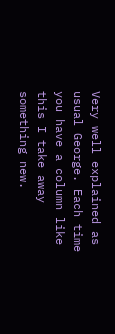Very well explained as usual George. Each time you have a column like this I take away something new.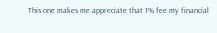This one makes me appreciate that 1% fee my financial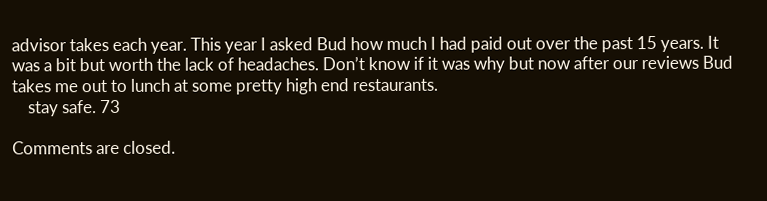advisor takes each year. This year I asked Bud how much I had paid out over the past 15 years. It was a bit but worth the lack of headaches. Don’t know if it was why but now after our reviews Bud takes me out to lunch at some pretty high end restaurants.
    stay safe. 73

Comments are closed.